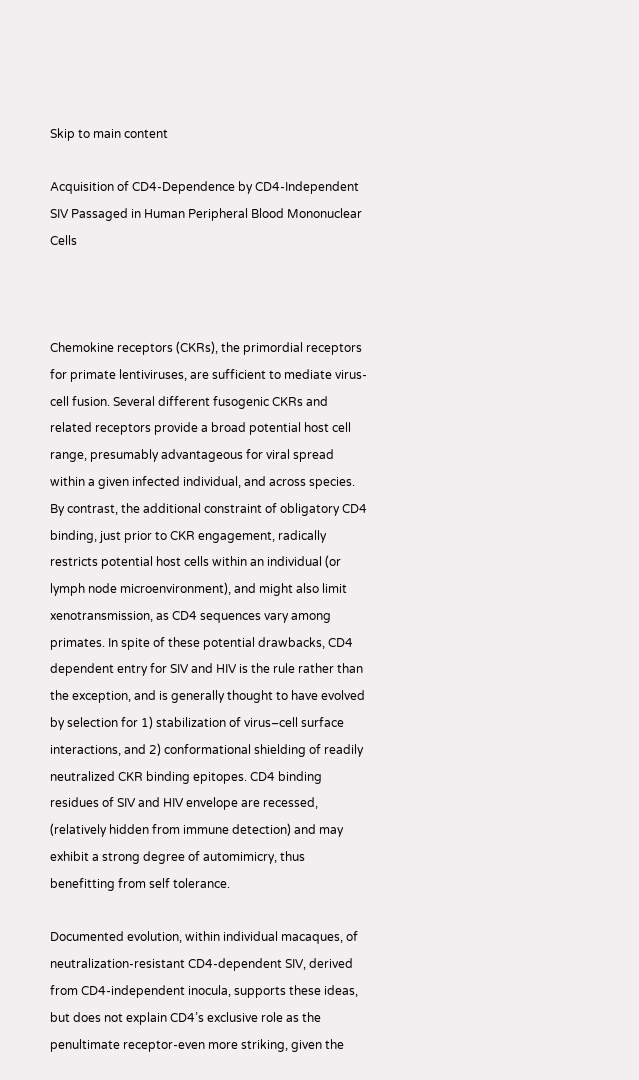Skip to main content

Acquisition of CD4-Dependence by CD4-Independent SIV Passaged in Human Peripheral Blood Mononuclear Cells



Chemokine receptors (CKRs), the primordial receptors for primate lentiviruses, are sufficient to mediate virus-cell fusion. Several different fusogenic CKRs and related receptors provide a broad potential host cell range, presumably advantageous for viral spread within a given infected individual, and across species. By contrast, the additional constraint of obligatory CD4 binding, just prior to CKR engagement, radically restricts potential host cells within an individual (or lymph node microenvironment), and might also limit xenotransmission, as CD4 sequences vary among primates. In spite of these potential drawbacks, CD4 dependent entry for SIV and HIV is the rule rather than the exception, and is generally thought to have evolved by selection for 1) stabilization of virus–cell surface interactions, and 2) conformational shielding of readily neutralized CKR binding epitopes. CD4 binding residues of SIV and HIV envelope are recessed, (relatively hidden from immune detection) and may exhibit a strong degree of automimicry, thus benefitting from self tolerance.

Documented evolution, within individual macaques, of neutralization-resistant CD4-dependent SIV, derived from CD4-independent inocula, supports these ideas, but does not explain CD4’s exclusive role as the penultimate receptor-even more striking, given the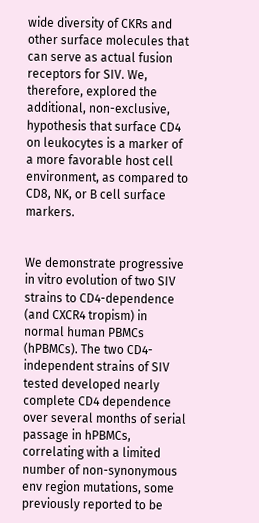wide diversity of CKRs and other surface molecules that can serve as actual fusion receptors for SIV. We, therefore, explored the additional, non-exclusive, hypothesis that surface CD4 on leukocytes is a marker of a more favorable host cell environment, as compared to CD8, NK, or B cell surface markers.


We demonstrate progressive in vitro evolution of two SIV strains to CD4-dependence (and CXCR4 tropism) in normal human PBMCs (hPBMCs). The two CD4-independent strains of SIV tested developed nearly complete CD4 dependence over several months of serial passage in hPBMCs, correlating with a limited number of non-synonymous env region mutations, some previously reported to be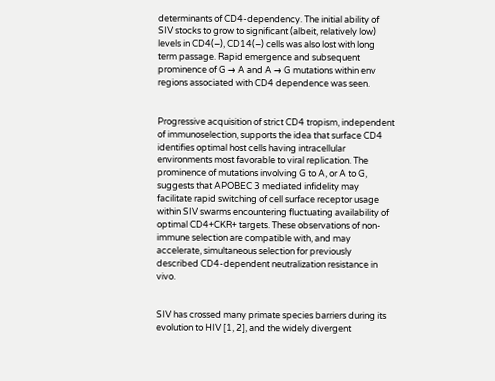determinants of CD4-dependency. The initial ability of SIV stocks to grow to significant (albeit, relatively low) levels in CD4(−), CD14(−) cells was also lost with long term passage. Rapid emergence and subsequent prominence of G → A and A → G mutations within env regions associated with CD4 dependence was seen.


Progressive acquisition of strict CD4 tropism, independent of immunoselection, supports the idea that surface CD4 identifies optimal host cells having intracellular environments most favorable to viral replication. The prominence of mutations involving G to A, or A to G, suggests that APOBEC 3 mediated infidelity may facilitate rapid switching of cell surface receptor usage within SIV swarms encountering fluctuating availability of optimal CD4+CKR+ targets. These observations of non-immune selection are compatible with, and may accelerate, simultaneous selection for previously described CD4-dependent neutralization resistance in vivo.


SIV has crossed many primate species barriers during its evolution to HIV [1, 2], and the widely divergent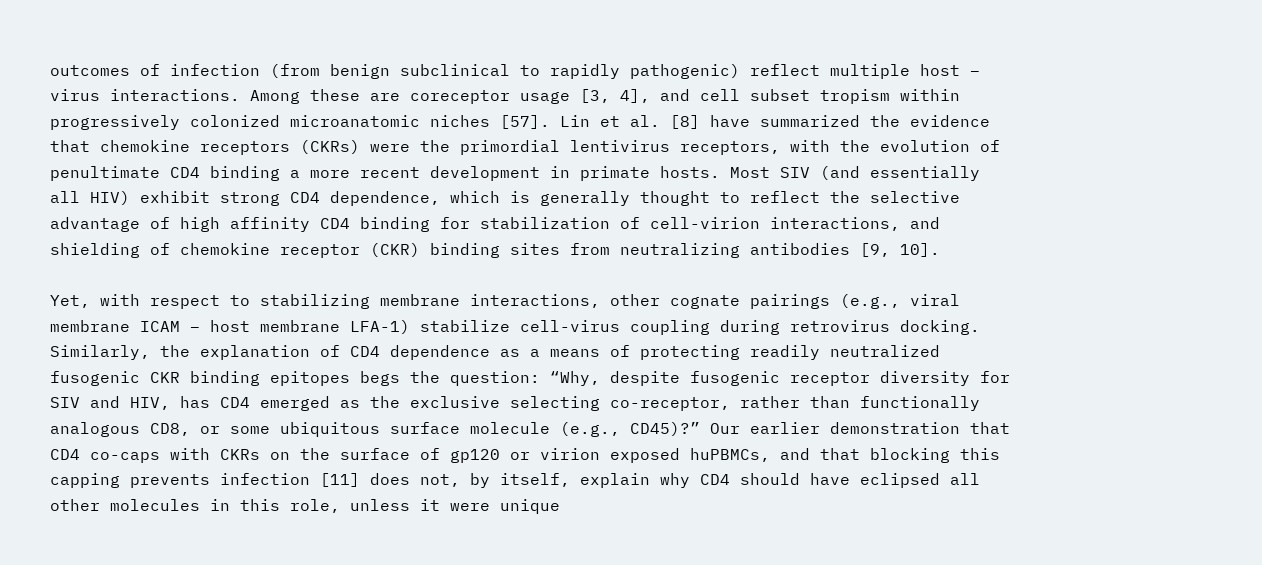outcomes of infection (from benign subclinical to rapidly pathogenic) reflect multiple host – virus interactions. Among these are coreceptor usage [3, 4], and cell subset tropism within progressively colonized microanatomic niches [57]. Lin et al. [8] have summarized the evidence that chemokine receptors (CKRs) were the primordial lentivirus receptors, with the evolution of penultimate CD4 binding a more recent development in primate hosts. Most SIV (and essentially all HIV) exhibit strong CD4 dependence, which is generally thought to reflect the selective advantage of high affinity CD4 binding for stabilization of cell-virion interactions, and shielding of chemokine receptor (CKR) binding sites from neutralizing antibodies [9, 10].

Yet, with respect to stabilizing membrane interactions, other cognate pairings (e.g., viral membrane ICAM – host membrane LFA-1) stabilize cell-virus coupling during retrovirus docking. Similarly, the explanation of CD4 dependence as a means of protecting readily neutralized fusogenic CKR binding epitopes begs the question: “Why, despite fusogenic receptor diversity for SIV and HIV, has CD4 emerged as the exclusive selecting co-receptor, rather than functionally analogous CD8, or some ubiquitous surface molecule (e.g., CD45)?” Our earlier demonstration that CD4 co-caps with CKRs on the surface of gp120 or virion exposed huPBMCs, and that blocking this capping prevents infection [11] does not, by itself, explain why CD4 should have eclipsed all other molecules in this role, unless it were unique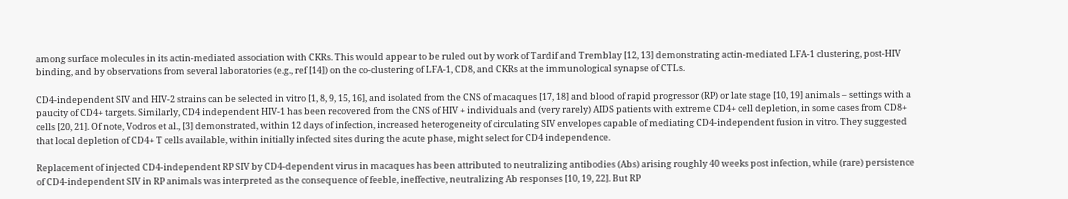among surface molecules in its actin-mediated association with CKRs. This would appear to be ruled out by work of Tardif and Tremblay [12, 13] demonstrating actin-mediated LFA-1 clustering, post-HIV binding, and by observations from several laboratories (e.g., ref [14]) on the co-clustering of LFA-1, CD8, and CKRs at the immunological synapse of CTLs.

CD4-independent SIV and HIV-2 strains can be selected in vitro [1, 8, 9, 15, 16], and isolated from the CNS of macaques [17, 18] and blood of rapid progressor (RP) or late stage [10, 19] animals – settings with a paucity of CD4+ targets. Similarly, CD4 independent HIV-1 has been recovered from the CNS of HIV + individuals and (very rarely) AIDS patients with extreme CD4+ cell depletion, in some cases from CD8+ cells [20, 21]. Of note, Vodros et al., [3] demonstrated, within 12 days of infection, increased heterogeneity of circulating SIV envelopes capable of mediating CD4-independent fusion in vitro. They suggested that local depletion of CD4+ T cells available, within initially infected sites during the acute phase, might select for CD4 independence.

Replacement of injected CD4-independent RP SIV by CD4-dependent virus in macaques has been attributed to neutralizing antibodies (Abs) arising roughly 40 weeks post infection, while (rare) persistence of CD4-independent SIV in RP animals was interpreted as the consequence of feeble, ineffective, neutralizing Ab responses [10, 19, 22]. But RP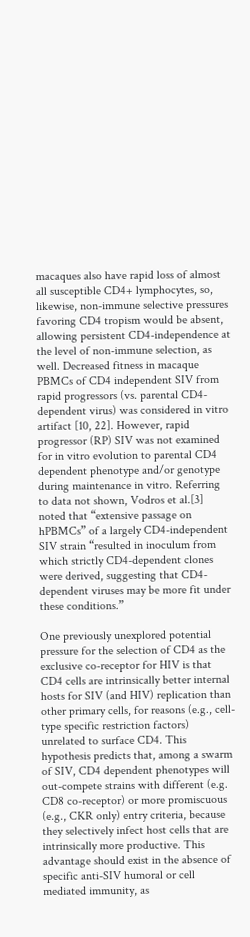macaques also have rapid loss of almost all susceptible CD4+ lymphocytes, so, likewise, non-immune selective pressures favoring CD4 tropism would be absent, allowing persistent CD4-independence at the level of non-immune selection, as well. Decreased fitness in macaque PBMCs of CD4 independent SIV from rapid progressors (vs. parental CD4-dependent virus) was considered in vitro artifact [10, 22]. However, rapid progressor (RP) SIV was not examined for in vitro evolution to parental CD4 dependent phenotype and/or genotype during maintenance in vitro. Referring to data not shown, Vodros et al.[3] noted that “extensive passage on hPBMCs” of a largely CD4-independent SIV strain “resulted in inoculum from which strictly CD4-dependent clones were derived, suggesting that CD4-dependent viruses may be more fit under these conditions.”

One previously unexplored potential pressure for the selection of CD4 as the exclusive co-receptor for HIV is that CD4 cells are intrinsically better internal hosts for SIV (and HIV) replication than other primary cells, for reasons (e.g., cell-type specific restriction factors) unrelated to surface CD4. This hypothesis predicts that, among a swarm of SIV, CD4 dependent phenotypes will out-compete strains with different (e.g. CD8 co-receptor) or more promiscuous (e.g., CKR only) entry criteria, because they selectively infect host cells that are intrinsically more productive. This advantage should exist in the absence of specific anti-SIV humoral or cell mediated immunity, as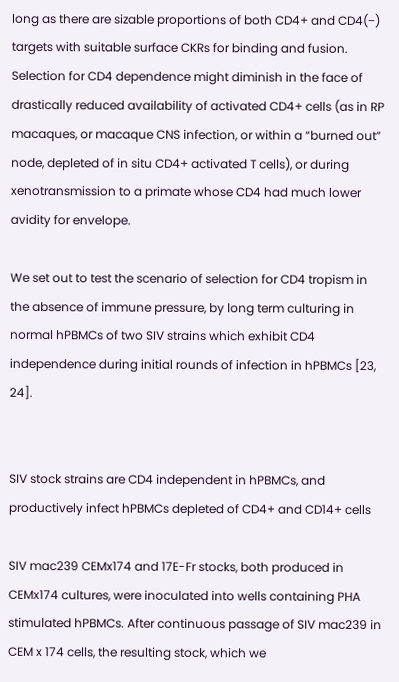long as there are sizable proportions of both CD4+ and CD4(−) targets with suitable surface CKRs for binding and fusion. Selection for CD4 dependence might diminish in the face of drastically reduced availability of activated CD4+ cells (as in RP macaques, or macaque CNS infection, or within a “burned out” node, depleted of in situ CD4+ activated T cells), or during xenotransmission to a primate whose CD4 had much lower avidity for envelope.

We set out to test the scenario of selection for CD4 tropism in the absence of immune pressure, by long term culturing in normal hPBMCs of two SIV strains which exhibit CD4 independence during initial rounds of infection in hPBMCs [23, 24].


SIV stock strains are CD4 independent in hPBMCs, and productively infect hPBMCs depleted of CD4+ and CD14+ cells

SIV mac239 CEMx174 and 17E-Fr stocks, both produced in CEMx174 cultures, were inoculated into wells containing PHA stimulated hPBMCs. After continuous passage of SIV mac239 in CEM x 174 cells, the resulting stock, which we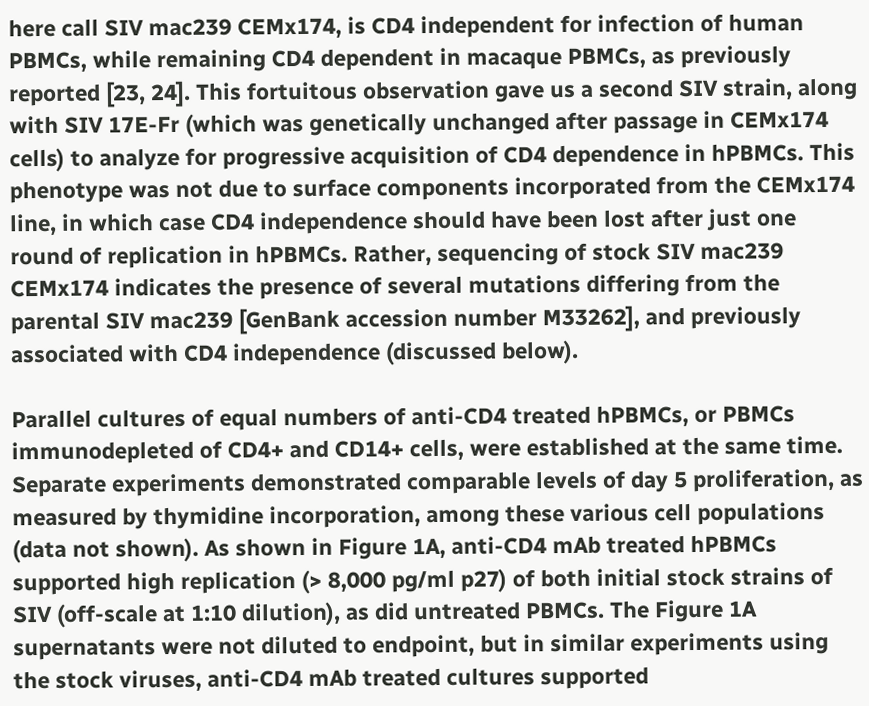here call SIV mac239 CEMx174, is CD4 independent for infection of human PBMCs, while remaining CD4 dependent in macaque PBMCs, as previously reported [23, 24]. This fortuitous observation gave us a second SIV strain, along with SIV 17E-Fr (which was genetically unchanged after passage in CEMx174 cells) to analyze for progressive acquisition of CD4 dependence in hPBMCs. This phenotype was not due to surface components incorporated from the CEMx174 line, in which case CD4 independence should have been lost after just one round of replication in hPBMCs. Rather, sequencing of stock SIV mac239 CEMx174 indicates the presence of several mutations differing from the parental SIV mac239 [GenBank accession number M33262], and previously associated with CD4 independence (discussed below).

Parallel cultures of equal numbers of anti-CD4 treated hPBMCs, or PBMCs immunodepleted of CD4+ and CD14+ cells, were established at the same time. Separate experiments demonstrated comparable levels of day 5 proliferation, as measured by thymidine incorporation, among these various cell populations (data not shown). As shown in Figure 1A, anti-CD4 mAb treated hPBMCs supported high replication (> 8,000 pg/ml p27) of both initial stock strains of SIV (off-scale at 1:10 dilution), as did untreated PBMCs. The Figure 1A supernatants were not diluted to endpoint, but in similar experiments using the stock viruses, anti-CD4 mAb treated cultures supported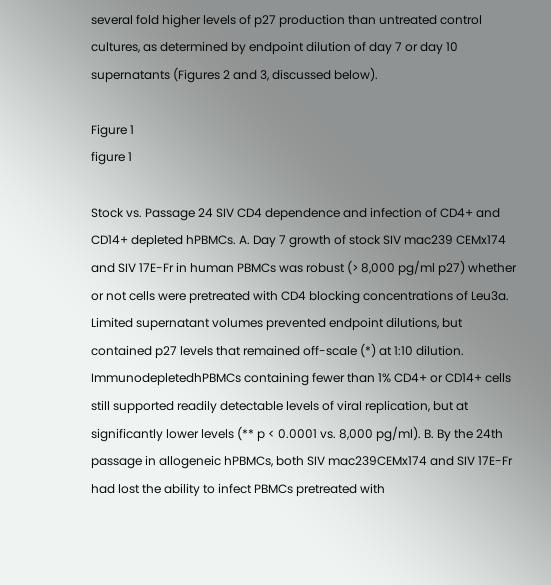several fold higher levels of p27 production than untreated control cultures, as determined by endpoint dilution of day 7 or day 10 supernatants (Figures 2 and 3, discussed below).

Figure 1
figure 1

Stock vs. Passage 24 SIV CD4 dependence and infection of CD4+ and CD14+ depleted hPBMCs. A. Day 7 growth of stock SIV mac239 CEMx174 and SIV 17E-Fr in human PBMCs was robust (> 8,000 pg/ml p27) whether or not cells were pretreated with CD4 blocking concentrations of Leu3a. Limited supernatant volumes prevented endpoint dilutions, but contained p27 levels that remained off-scale (*) at 1:10 dilution. ImmunodepletedhPBMCs containing fewer than 1% CD4+ or CD14+ cells still supported readily detectable levels of viral replication, but at significantly lower levels (** p < 0.0001 vs. 8,000 pg/ml). B. By the 24th passage in allogeneic hPBMCs, both SIV mac239CEMx174 and SIV 17E-Fr had lost the ability to infect PBMCs pretreated with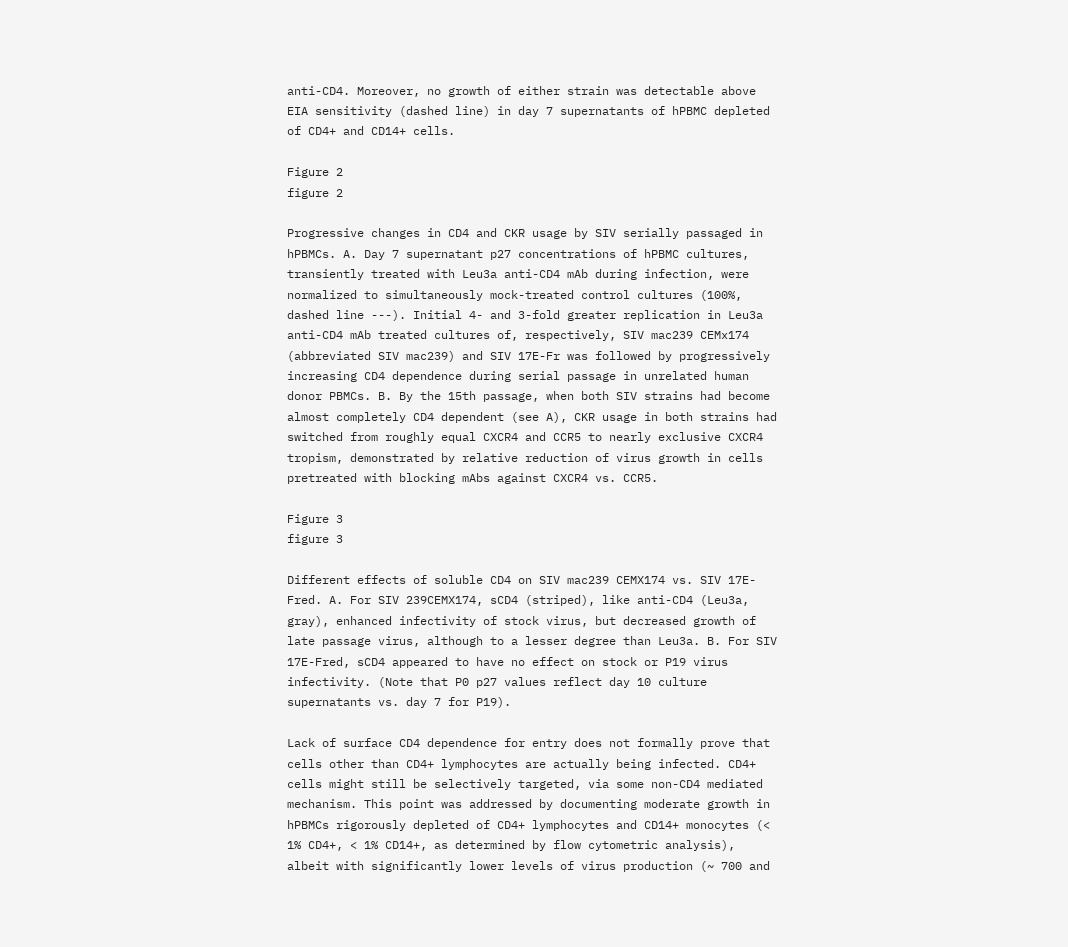anti-CD4. Moreover, no growth of either strain was detectable above EIA sensitivity (dashed line) in day 7 supernatants of hPBMC depleted of CD4+ and CD14+ cells.

Figure 2
figure 2

Progressive changes in CD4 and CKR usage by SIV serially passaged in hPBMCs. A. Day 7 supernatant p27 concentrations of hPBMC cultures, transiently treated with Leu3a anti-CD4 mAb during infection, were normalized to simultaneously mock-treated control cultures (100%, dashed line ---). Initial 4- and 3-fold greater replication in Leu3a anti-CD4 mAb treated cultures of, respectively, SIV mac239 CEMx174 (abbreviated SIV mac239) and SIV 17E-Fr was followed by progressively increasing CD4 dependence during serial passage in unrelated human donor PBMCs. B. By the 15th passage, when both SIV strains had become almost completely CD4 dependent (see A), CKR usage in both strains had switched from roughly equal CXCR4 and CCR5 to nearly exclusive CXCR4 tropism, demonstrated by relative reduction of virus growth in cells pretreated with blocking mAbs against CXCR4 vs. CCR5.

Figure 3
figure 3

Different effects of soluble CD4 on SIV mac239 CEMX174 vs. SIV 17E-Fred. A. For SIV 239CEMX174, sCD4 (striped), like anti-CD4 (Leu3a, gray), enhanced infectivity of stock virus, but decreased growth of late passage virus, although to a lesser degree than Leu3a. B. For SIV 17E-Fred, sCD4 appeared to have no effect on stock or P19 virus infectivity. (Note that P0 p27 values reflect day 10 culture supernatants vs. day 7 for P19).

Lack of surface CD4 dependence for entry does not formally prove that cells other than CD4+ lymphocytes are actually being infected. CD4+ cells might still be selectively targeted, via some non-CD4 mediated mechanism. This point was addressed by documenting moderate growth in hPBMCs rigorously depleted of CD4+ lymphocytes and CD14+ monocytes (< 1% CD4+, < 1% CD14+, as determined by flow cytometric analysis), albeit with significantly lower levels of virus production (~ 700 and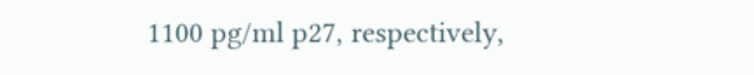1100 pg/ml p27, respectively,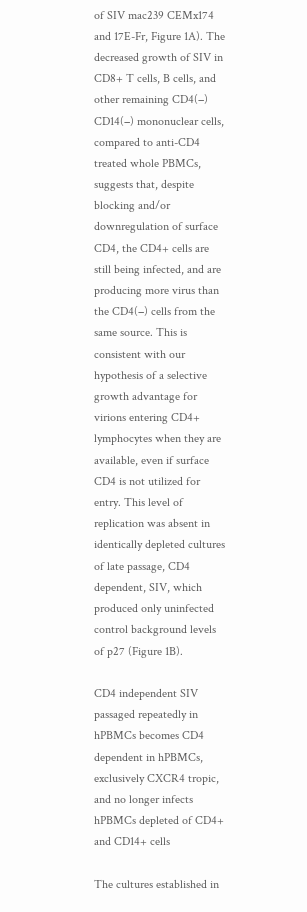of SIV mac239 CEMx174 and 17E-Fr, Figure 1A). The decreased growth of SIV in CD8+ T cells, B cells, and other remaining CD4(−) CD14(−) mononuclear cells, compared to anti-CD4 treated whole PBMCs, suggests that, despite blocking and/or downregulation of surface CD4, the CD4+ cells are still being infected, and are producing more virus than the CD4(−) cells from the same source. This is consistent with our hypothesis of a selective growth advantage for virions entering CD4+ lymphocytes when they are available, even if surface CD4 is not utilized for entry. This level of replication was absent in identically depleted cultures of late passage, CD4 dependent, SIV, which produced only uninfected control background levels of p27 (Figure 1B).

CD4 independent SIV passaged repeatedly in hPBMCs becomes CD4 dependent in hPBMCs, exclusively CXCR4 tropic, and no longer infects hPBMCs depleted of CD4+ and CD14+ cells

The cultures established in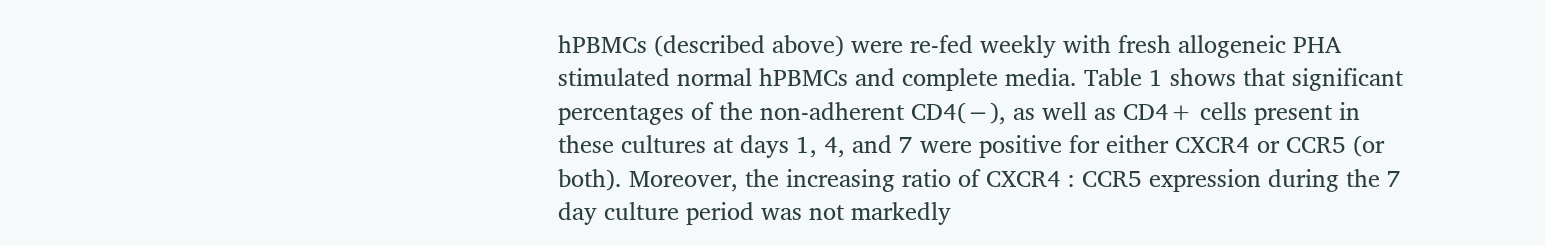hPBMCs (described above) were re-fed weekly with fresh allogeneic PHA stimulated normal hPBMCs and complete media. Table 1 shows that significant percentages of the non-adherent CD4(−), as well as CD4+ cells present in these cultures at days 1, 4, and 7 were positive for either CXCR4 or CCR5 (or both). Moreover, the increasing ratio of CXCR4 : CCR5 expression during the 7 day culture period was not markedly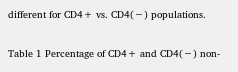different for CD4+ vs. CD4(−) populations.

Table 1 Percentage of CD4+ and CD4(−) non-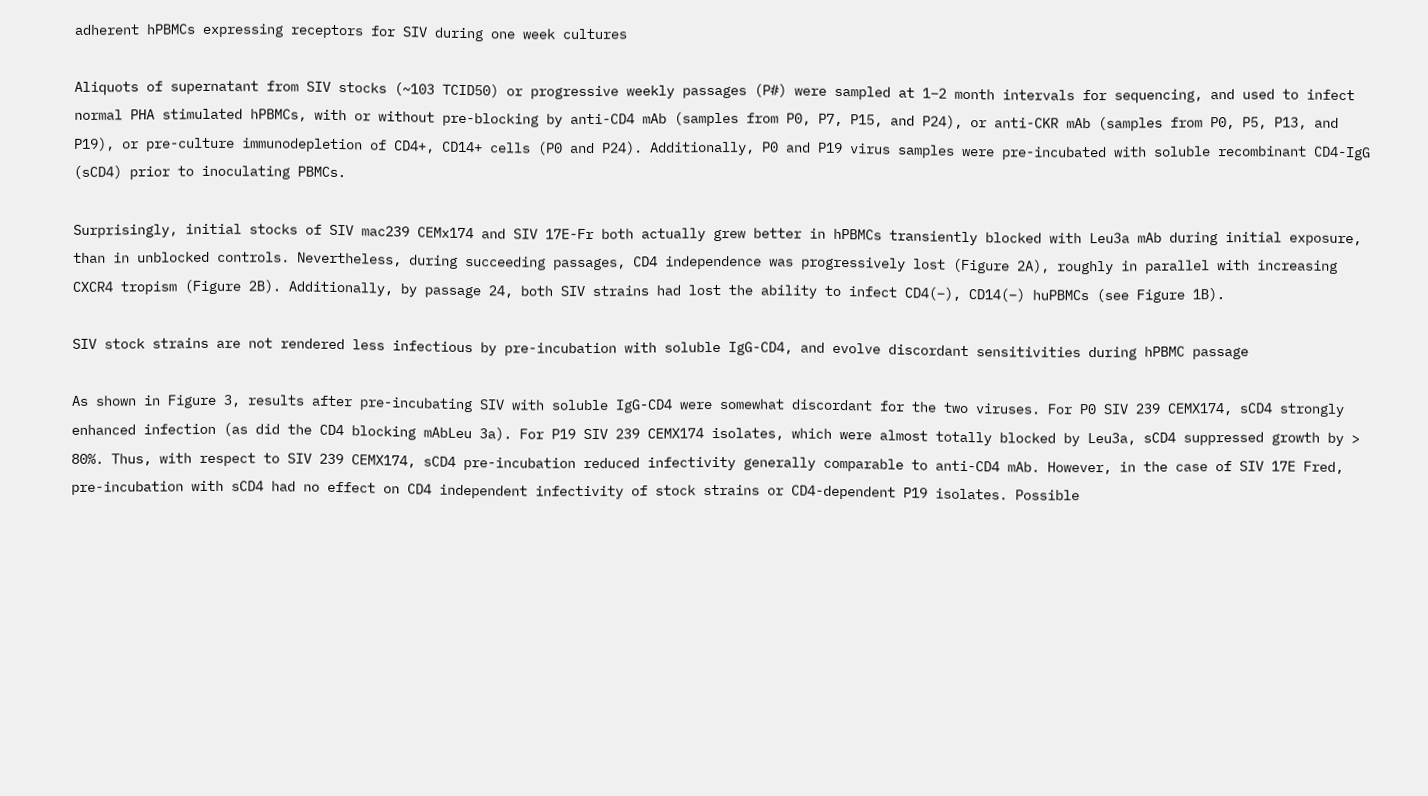adherent hPBMCs expressing receptors for SIV during one week cultures

Aliquots of supernatant from SIV stocks (~103 TCID50) or progressive weekly passages (P#) were sampled at 1–2 month intervals for sequencing, and used to infect normal PHA stimulated hPBMCs, with or without pre-blocking by anti-CD4 mAb (samples from P0, P7, P15, and P24), or anti-CKR mAb (samples from P0, P5, P13, and P19), or pre-culture immunodepletion of CD4+, CD14+ cells (P0 and P24). Additionally, P0 and P19 virus samples were pre-incubated with soluble recombinant CD4-IgG (sCD4) prior to inoculating PBMCs.

Surprisingly, initial stocks of SIV mac239 CEMx174 and SIV 17E-Fr both actually grew better in hPBMCs transiently blocked with Leu3a mAb during initial exposure, than in unblocked controls. Nevertheless, during succeeding passages, CD4 independence was progressively lost (Figure 2A), roughly in parallel with increasing CXCR4 tropism (Figure 2B). Additionally, by passage 24, both SIV strains had lost the ability to infect CD4(−), CD14(−) huPBMCs (see Figure 1B).

SIV stock strains are not rendered less infectious by pre-incubation with soluble IgG-CD4, and evolve discordant sensitivities during hPBMC passage

As shown in Figure 3, results after pre-incubating SIV with soluble IgG-CD4 were somewhat discordant for the two viruses. For P0 SIV 239 CEMX174, sCD4 strongly enhanced infection (as did the CD4 blocking mAbLeu 3a). For P19 SIV 239 CEMX174 isolates, which were almost totally blocked by Leu3a, sCD4 suppressed growth by > 80%. Thus, with respect to SIV 239 CEMX174, sCD4 pre-incubation reduced infectivity generally comparable to anti-CD4 mAb. However, in the case of SIV 17E Fred, pre-incubation with sCD4 had no effect on CD4 independent infectivity of stock strains or CD4-dependent P19 isolates. Possible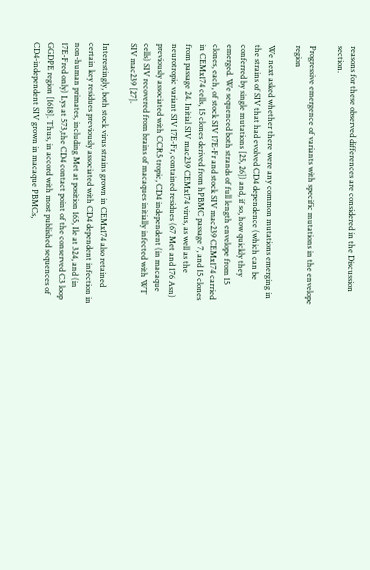reasons for these observed differences are considered in the Discussion section.

Progressive emergence of variants with specific mutations in the envelope region

We next asked whether there were any common mutations emerging in the strains of SIV that had evolved CD4 dependence (which can be conferred by single mutations [25, 26]) and, if so, how quickly they emerged. We sequenced both strands of full length envelope from 15 clones, each, of stock SIV 17E-Fr and stock SIV mac239 CEMx174 carried in CEMx174 cells, 15 clones derived from hPBMC passage 7, and 15 clones from passage 24. Initial SIV mac239 CEMx174 virus, as well as the neurotropic variant SIV 17E-Fr, contained residues (67 Met and 176 Asn) previously associated with CCR5 tropic, CD4 independent (in macaque cells) SIV recovered from brains of macaques initially infected with WT SIV mac239 [27].

Interestingly, both stock virus strains grown in CEMx174 also retained certain key residues previously associated with CD4 dependent infection in non-human primates, including Met at position 165, Ile at 324, and (in 17E-Fred only) Lys at 573,the CD4 contact point of the conserved C3 loop GGDPE region [1618]. Thus, in accord with most published sequences of CD4-independent SIV grown in macaque PBMCs,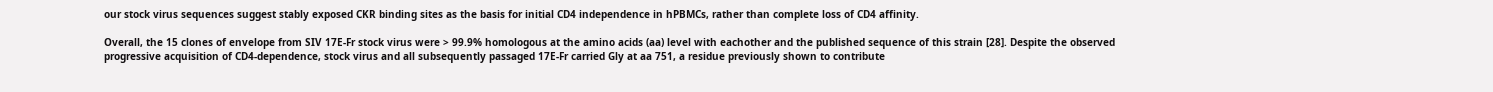our stock virus sequences suggest stably exposed CKR binding sites as the basis for initial CD4 independence in hPBMCs, rather than complete loss of CD4 affinity.

Overall, the 15 clones of envelope from SIV 17E-Fr stock virus were > 99.9% homologous at the amino acids (aa) level with eachother and the published sequence of this strain [28]. Despite the observed progressive acquisition of CD4-dependence, stock virus and all subsequently passaged 17E-Fr carried Gly at aa 751, a residue previously shown to contribute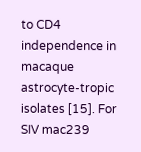to CD4 independence in macaque astrocyte-tropic isolates [15]. For SIV mac239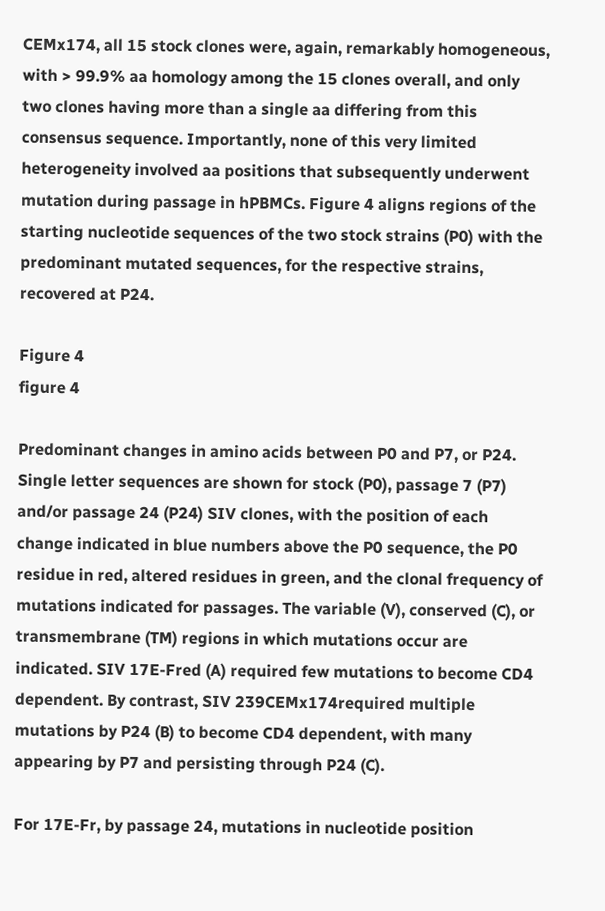CEMx174, all 15 stock clones were, again, remarkably homogeneous, with > 99.9% aa homology among the 15 clones overall, and only two clones having more than a single aa differing from this consensus sequence. Importantly, none of this very limited heterogeneity involved aa positions that subsequently underwent mutation during passage in hPBMCs. Figure 4 aligns regions of the starting nucleotide sequences of the two stock strains (P0) with the predominant mutated sequences, for the respective strains, recovered at P24.

Figure 4
figure 4

Predominant changes in amino acids between P0 and P7, or P24. Single letter sequences are shown for stock (P0), passage 7 (P7) and/or passage 24 (P24) SIV clones, with the position of each change indicated in blue numbers above the P0 sequence, the P0 residue in red, altered residues in green, and the clonal frequency of mutations indicated for passages. The variable (V), conserved (C), or transmembrane (TM) regions in which mutations occur are indicated. SIV 17E-Fred (A) required few mutations to become CD4 dependent. By contrast, SIV 239CEMx174required multiple mutations by P24 (B) to become CD4 dependent, with many appearing by P7 and persisting through P24 (C).

For 17E-Fr, by passage 24, mutations in nucleotide position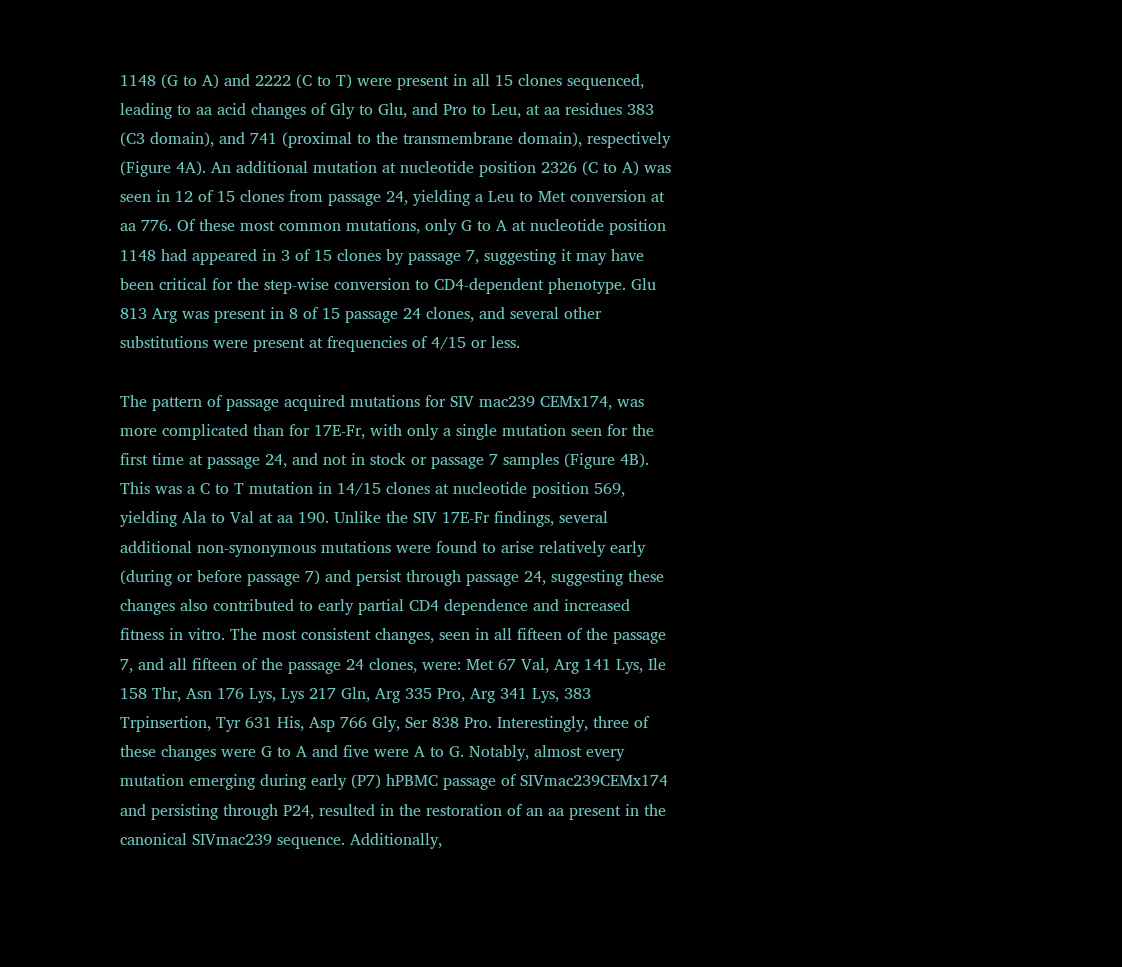1148 (G to A) and 2222 (C to T) were present in all 15 clones sequenced, leading to aa acid changes of Gly to Glu, and Pro to Leu, at aa residues 383 (C3 domain), and 741 (proximal to the transmembrane domain), respectively (Figure 4A). An additional mutation at nucleotide position 2326 (C to A) was seen in 12 of 15 clones from passage 24, yielding a Leu to Met conversion at aa 776. Of these most common mutations, only G to A at nucleotide position 1148 had appeared in 3 of 15 clones by passage 7, suggesting it may have been critical for the step-wise conversion to CD4-dependent phenotype. Glu 813 Arg was present in 8 of 15 passage 24 clones, and several other substitutions were present at frequencies of 4/15 or less.

The pattern of passage acquired mutations for SIV mac239 CEMx174, was more complicated than for 17E-Fr, with only a single mutation seen for the first time at passage 24, and not in stock or passage 7 samples (Figure 4B). This was a C to T mutation in 14/15 clones at nucleotide position 569, yielding Ala to Val at aa 190. Unlike the SIV 17E-Fr findings, several additional non-synonymous mutations were found to arise relatively early (during or before passage 7) and persist through passage 24, suggesting these changes also contributed to early partial CD4 dependence and increased fitness in vitro. The most consistent changes, seen in all fifteen of the passage 7, and all fifteen of the passage 24 clones, were: Met 67 Val, Arg 141 Lys, Ile 158 Thr, Asn 176 Lys, Lys 217 Gln, Arg 335 Pro, Arg 341 Lys, 383 Trpinsertion, Tyr 631 His, Asp 766 Gly, Ser 838 Pro. Interestingly, three of these changes were G to A and five were A to G. Notably, almost every mutation emerging during early (P7) hPBMC passage of SIVmac239CEMx174 and persisting through P24, resulted in the restoration of an aa present in the canonical SIVmac239 sequence. Additionally,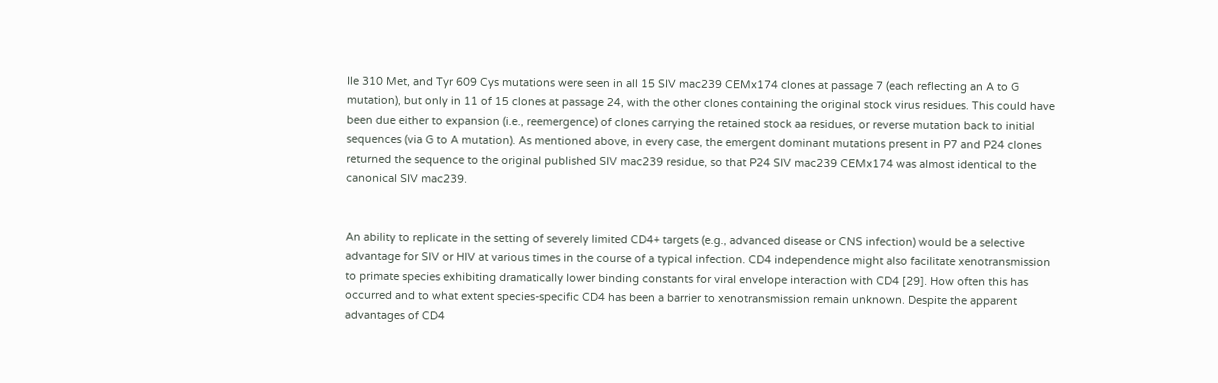Ile 310 Met, and Tyr 609 Cys mutations were seen in all 15 SIV mac239 CEMx174 clones at passage 7 (each reflecting an A to G mutation), but only in 11 of 15 clones at passage 24, with the other clones containing the original stock virus residues. This could have been due either to expansion (i.e., reemergence) of clones carrying the retained stock aa residues, or reverse mutation back to initial sequences (via G to A mutation). As mentioned above, in every case, the emergent dominant mutations present in P7 and P24 clones returned the sequence to the original published SIV mac239 residue, so that P24 SIV mac239 CEMx174 was almost identical to the canonical SIV mac239.


An ability to replicate in the setting of severely limited CD4+ targets (e.g., advanced disease or CNS infection) would be a selective advantage for SIV or HIV at various times in the course of a typical infection. CD4 independence might also facilitate xenotransmission to primate species exhibiting dramatically lower binding constants for viral envelope interaction with CD4 [29]. How often this has occurred and to what extent species-specific CD4 has been a barrier to xenotransmission remain unknown. Despite the apparent advantages of CD4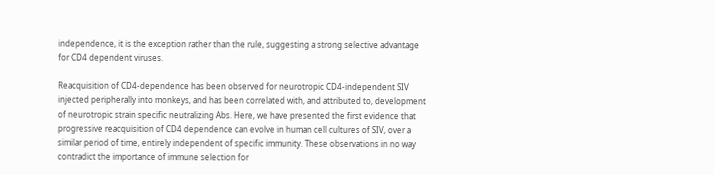independence, it is the exception rather than the rule, suggesting a strong selective advantage for CD4 dependent viruses.

Reacquisition of CD4-dependence has been observed for neurotropic CD4-independent SIV injected peripherally into monkeys, and has been correlated with, and attributed to, development of neurotropic strain specific neutralizing Abs. Here, we have presented the first evidence that progressive reacquisition of CD4 dependence can evolve in human cell cultures of SIV, over a similar period of time, entirely independent of specific immunity. These observations in no way contradict the importance of immune selection for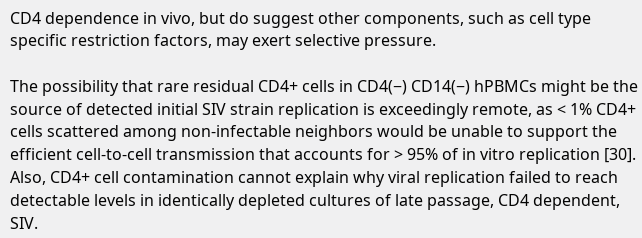CD4 dependence in vivo, but do suggest other components, such as cell type specific restriction factors, may exert selective pressure.

The possibility that rare residual CD4+ cells in CD4(−) CD14(−) hPBMCs might be the source of detected initial SIV strain replication is exceedingly remote, as < 1% CD4+ cells scattered among non-infectable neighbors would be unable to support the efficient cell-to-cell transmission that accounts for > 95% of in vitro replication [30]. Also, CD4+ cell contamination cannot explain why viral replication failed to reach detectable levels in identically depleted cultures of late passage, CD4 dependent, SIV.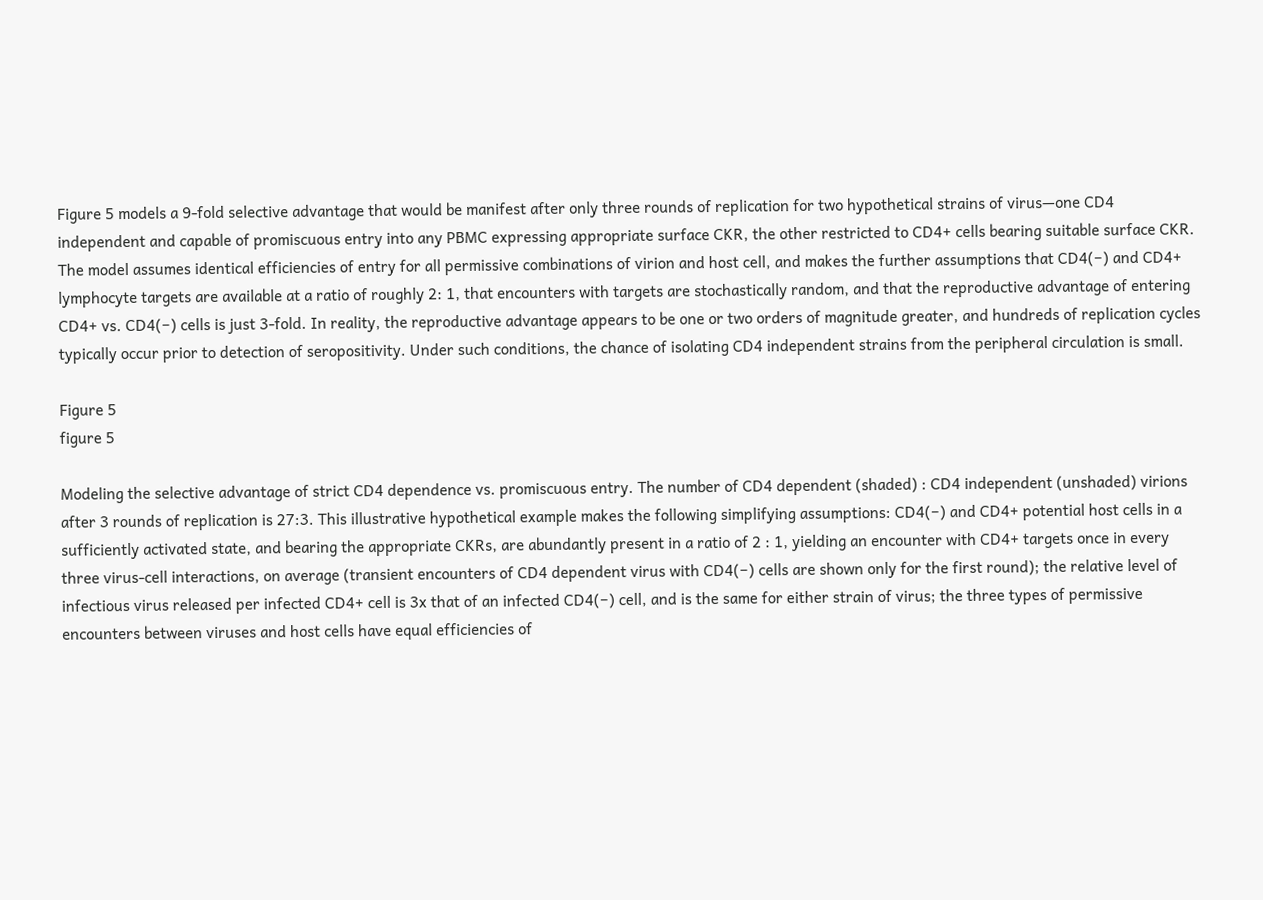Figure 5 models a 9-fold selective advantage that would be manifest after only three rounds of replication for two hypothetical strains of virus—one CD4 independent and capable of promiscuous entry into any PBMC expressing appropriate surface CKR, the other restricted to CD4+ cells bearing suitable surface CKR. The model assumes identical efficiencies of entry for all permissive combinations of virion and host cell, and makes the further assumptions that CD4(−) and CD4+ lymphocyte targets are available at a ratio of roughly 2: 1, that encounters with targets are stochastically random, and that the reproductive advantage of entering CD4+ vs. CD4(−) cells is just 3-fold. In reality, the reproductive advantage appears to be one or two orders of magnitude greater, and hundreds of replication cycles typically occur prior to detection of seropositivity. Under such conditions, the chance of isolating CD4 independent strains from the peripheral circulation is small.

Figure 5
figure 5

Modeling the selective advantage of strict CD4 dependence vs. promiscuous entry. The number of CD4 dependent (shaded) : CD4 independent (unshaded) virions after 3 rounds of replication is 27:3. This illustrative hypothetical example makes the following simplifying assumptions: CD4(−) and CD4+ potential host cells in a sufficiently activated state, and bearing the appropriate CKRs, are abundantly present in a ratio of 2 : 1, yielding an encounter with CD4+ targets once in every three virus-cell interactions, on average (transient encounters of CD4 dependent virus with CD4(−) cells are shown only for the first round); the relative level of infectious virus released per infected CD4+ cell is 3x that of an infected CD4(−) cell, and is the same for either strain of virus; the three types of permissive encounters between viruses and host cells have equal efficiencies of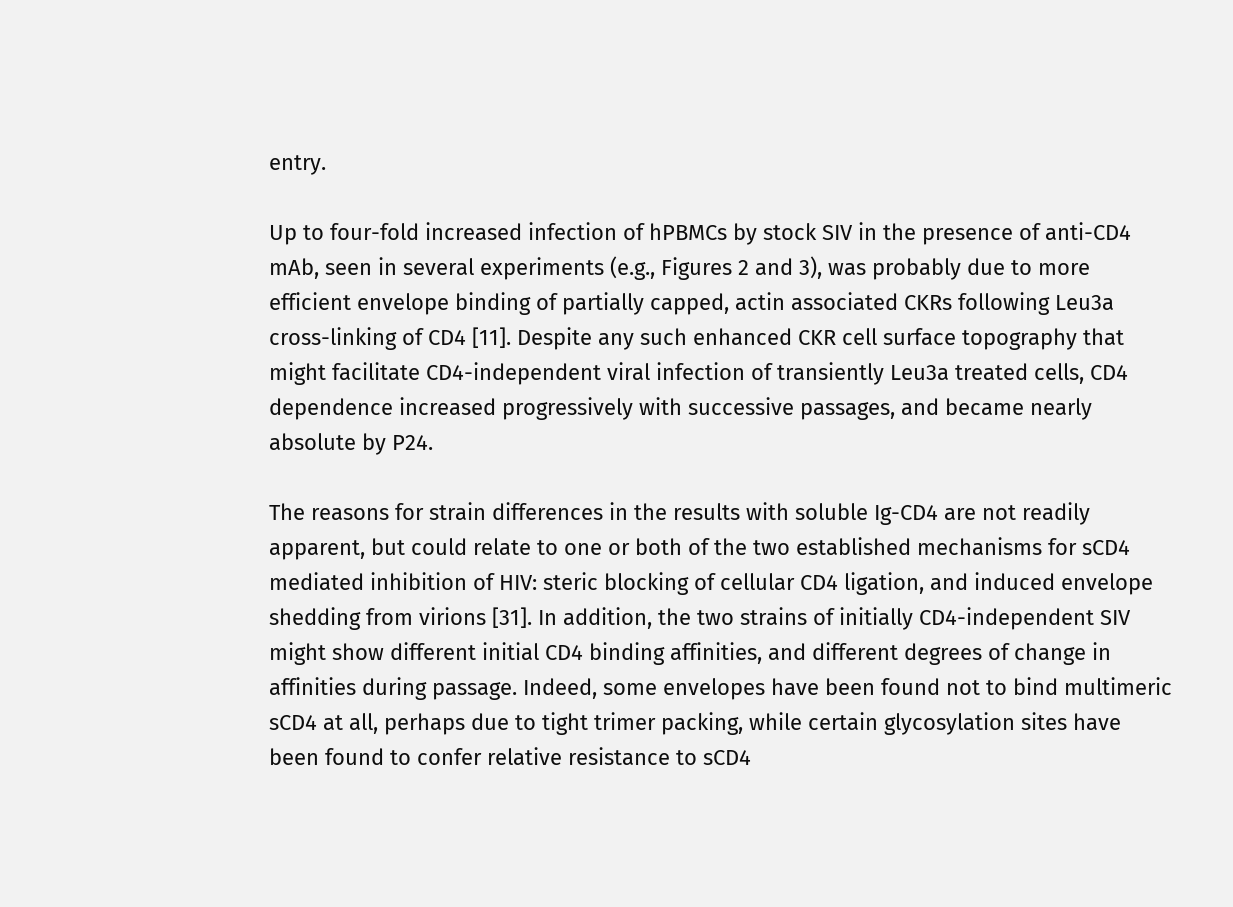entry.

Up to four-fold increased infection of hPBMCs by stock SIV in the presence of anti-CD4 mAb, seen in several experiments (e.g., Figures 2 and 3), was probably due to more efficient envelope binding of partially capped, actin associated CKRs following Leu3a cross-linking of CD4 [11]. Despite any such enhanced CKR cell surface topography that might facilitate CD4-independent viral infection of transiently Leu3a treated cells, CD4 dependence increased progressively with successive passages, and became nearly absolute by P24.

The reasons for strain differences in the results with soluble Ig-CD4 are not readily apparent, but could relate to one or both of the two established mechanisms for sCD4 mediated inhibition of HIV: steric blocking of cellular CD4 ligation, and induced envelope shedding from virions [31]. In addition, the two strains of initially CD4-independent SIV might show different initial CD4 binding affinities, and different degrees of change in affinities during passage. Indeed, some envelopes have been found not to bind multimeric sCD4 at all, perhaps due to tight trimer packing, while certain glycosylation sites have been found to confer relative resistance to sCD4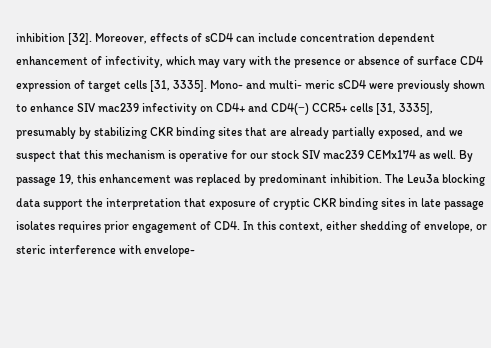inhibition [32]. Moreover, effects of sCD4 can include concentration dependent enhancement of infectivity, which may vary with the presence or absence of surface CD4 expression of target cells [31, 3335]. Mono- and multi- meric sCD4 were previously shown to enhance SIV mac239 infectivity on CD4+ and CD4(−) CCR5+ cells [31, 3335], presumably by stabilizing CKR binding sites that are already partially exposed, and we suspect that this mechanism is operative for our stock SIV mac239 CEMx174 as well. By passage 19, this enhancement was replaced by predominant inhibition. The Leu3a blocking data support the interpretation that exposure of cryptic CKR binding sites in late passage isolates requires prior engagement of CD4. In this context, either shedding of envelope, or steric interference with envelope-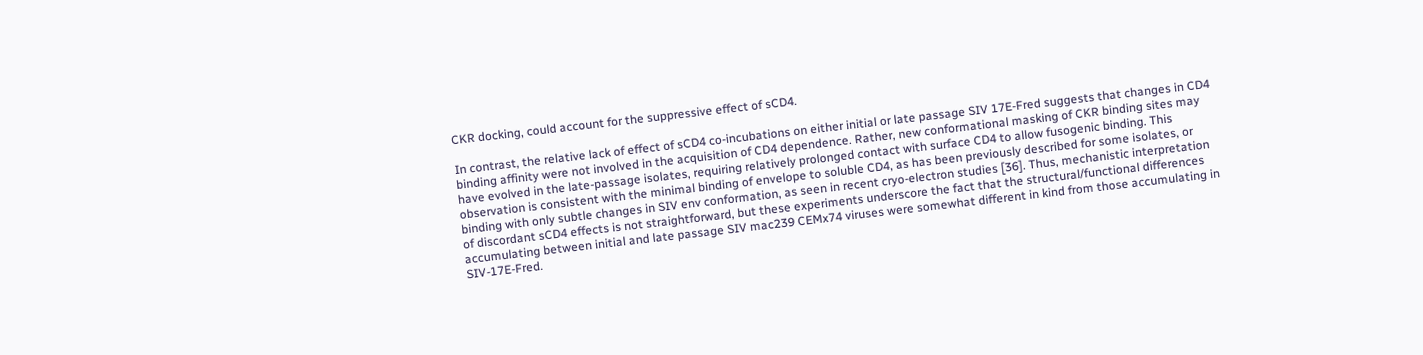CKR docking, could account for the suppressive effect of sCD4.

In contrast, the relative lack of effect of sCD4 co-incubations on either initial or late passage SIV 17E-Fred suggests that changes in CD4 binding affinity were not involved in the acquisition of CD4 dependence. Rather, new conformational masking of CKR binding sites may have evolved in the late-passage isolates, requiring relatively prolonged contact with surface CD4 to allow fusogenic binding. This observation is consistent with the minimal binding of envelope to soluble CD4, as has been previously described for some isolates, or binding with only subtle changes in SIV env conformation, as seen in recent cryo-electron studies [36]. Thus, mechanistic interpretation of discordant sCD4 effects is not straightforward, but these experiments underscore the fact that the structural/functional differences accumulating between initial and late passage SIV mac239 CEMx74 viruses were somewhat different in kind from those accumulating in SIV-17E-Fred.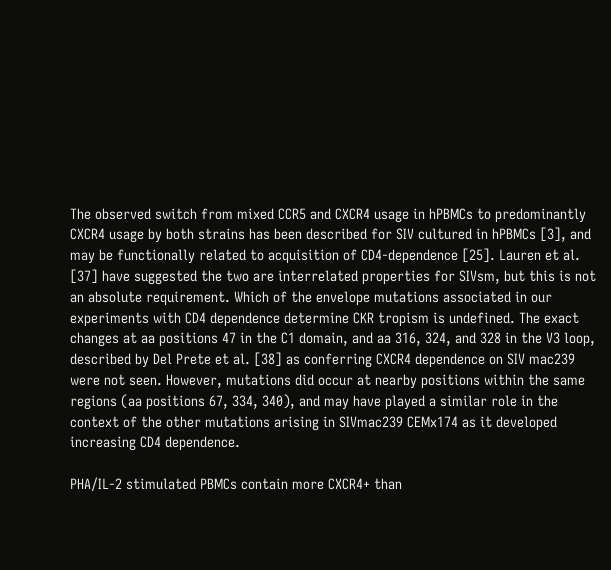The observed switch from mixed CCR5 and CXCR4 usage in hPBMCs to predominantly CXCR4 usage by both strains has been described for SIV cultured in hPBMCs [3], and may be functionally related to acquisition of CD4-dependence [25]. Lauren et al. [37] have suggested the two are interrelated properties for SIVsm, but this is not an absolute requirement. Which of the envelope mutations associated in our experiments with CD4 dependence determine CKR tropism is undefined. The exact changes at aa positions 47 in the C1 domain, and aa 316, 324, and 328 in the V3 loop, described by Del Prete et al. [38] as conferring CXCR4 dependence on SIV mac239 were not seen. However, mutations did occur at nearby positions within the same regions (aa positions 67, 334, 340), and may have played a similar role in the context of the other mutations arising in SIVmac239 CEMx174 as it developed increasing CD4 dependence.

PHA/IL-2 stimulated PBMCs contain more CXCR4+ than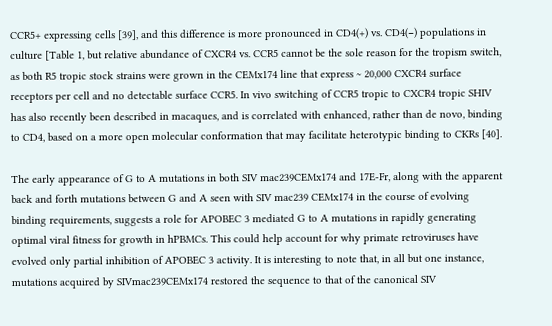CCR5+ expressing cells [39], and this difference is more pronounced in CD4(+) vs. CD4(−) populations in culture [Table 1, but relative abundance of CXCR4 vs. CCR5 cannot be the sole reason for the tropism switch, as both R5 tropic stock strains were grown in the CEMx174 line that express ~ 20,000 CXCR4 surface receptors per cell and no detectable surface CCR5. In vivo switching of CCR5 tropic to CXCR4 tropic SHIV has also recently been described in macaques, and is correlated with enhanced, rather than de novo, binding to CD4, based on a more open molecular conformation that may facilitate heterotypic binding to CKRs [40].

The early appearance of G to A mutations in both SIV mac239CEMx174 and 17E-Fr, along with the apparent back and forth mutations between G and A seen with SIV mac239 CEMx174 in the course of evolving binding requirements, suggests a role for APOBEC 3 mediated G to A mutations in rapidly generating optimal viral fitness for growth in hPBMCs. This could help account for why primate retroviruses have evolved only partial inhibition of APOBEC 3 activity. It is interesting to note that, in all but one instance, mutations acquired by SIVmac239CEMx174 restored the sequence to that of the canonical SIV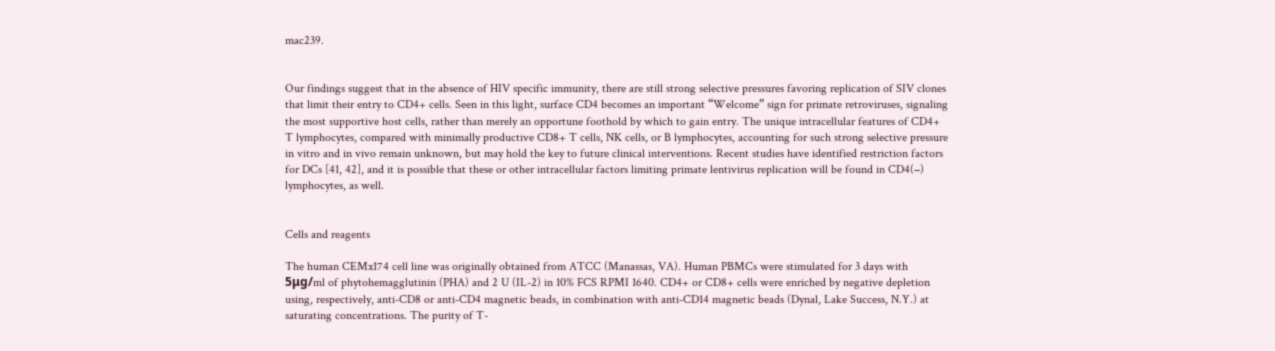mac239.


Our findings suggest that in the absence of HIV specific immunity, there are still strong selective pressures favoring replication of SIV clones that limit their entry to CD4+ cells. Seen in this light, surface CD4 becomes an important “Welcome” sign for primate retroviruses, signaling the most supportive host cells, rather than merely an opportune foothold by which to gain entry. The unique intracellular features of CD4+ T lymphocytes, compared with minimally productive CD8+ T cells, NK cells, or B lymphocytes, accounting for such strong selective pressure in vitro and in vivo remain unknown, but may hold the key to future clinical interventions. Recent studies have identified restriction factors for DCs [41, 42], and it is possible that these or other intracellular factors limiting primate lentivirus replication will be found in CD4(−) lymphocytes, as well.


Cells and reagents

The human CEMx174 cell line was originally obtained from ATCC (Manassas, VA). Human PBMCs were stimulated for 3 days with 5μg/ml of phytohemagglutinin (PHA) and 2 U (IL-2) in 10% FCS RPMI 1640. CD4+ or CD8+ cells were enriched by negative depletion using, respectively, anti-CD8 or anti-CD4 magnetic beads, in combination with anti-CD14 magnetic beads (Dynal, Lake Success, N.Y.) at saturating concentrations. The purity of T-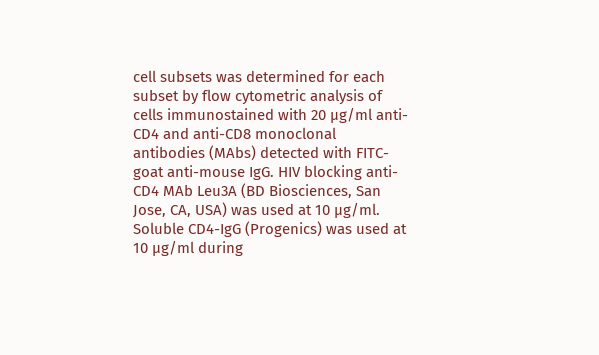cell subsets was determined for each subset by flow cytometric analysis of cells immunostained with 20 μg/ml anti-CD4 and anti-CD8 monoclonal antibodies (MAbs) detected with FITC-goat anti-mouse IgG. HIV blocking anti-CD4 MAb Leu3A (BD Biosciences, San Jose, CA, USA) was used at 10 μg/ml. Soluble CD4-IgG (Progenics) was used at 10 μg/ml during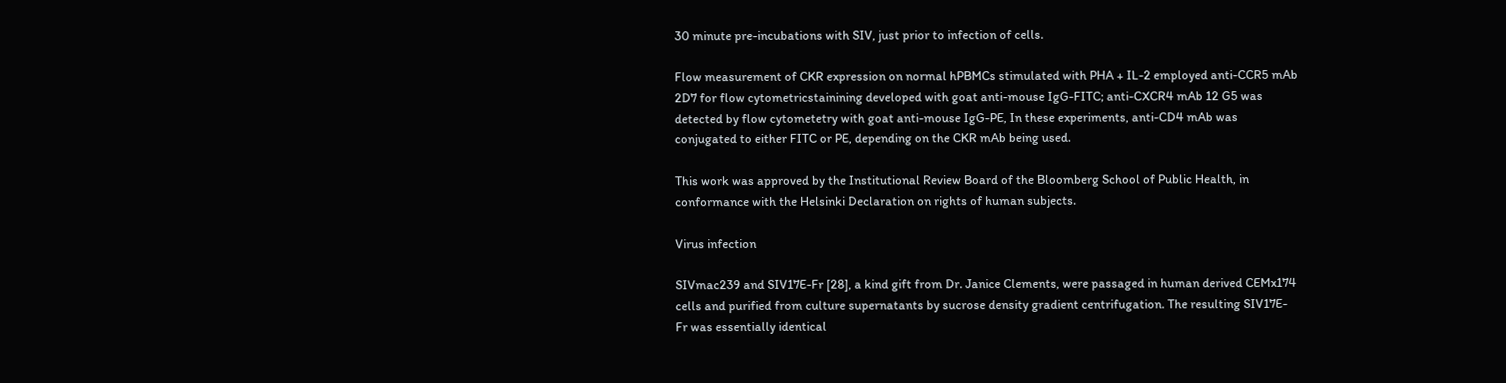30 minute pre-incubations with SIV, just prior to infection of cells.

Flow measurement of CKR expression on normal hPBMCs stimulated with PHA + IL-2 employed anti-CCR5 mAb 2D7 for flow cytometricstainining developed with goat anti-mouse IgG-FITC; anti-CXCR4 mAb 12 G5 was detected by flow cytometetry with goat anti-mouse IgG-PE, In these experiments, anti-CD4 mAb was conjugated to either FITC or PE, depending on the CKR mAb being used.

This work was approved by the Institutional Review Board of the Bloomberg School of Public Health, in conformance with the Helsinki Declaration on rights of human subjects.

Virus infection

SIVmac239 and SIV17E-Fr [28], a kind gift from Dr. Janice Clements, were passaged in human derived CEMx174 cells and purified from culture supernatants by sucrose density gradient centrifugation. The resulting SIV17E-Fr was essentially identical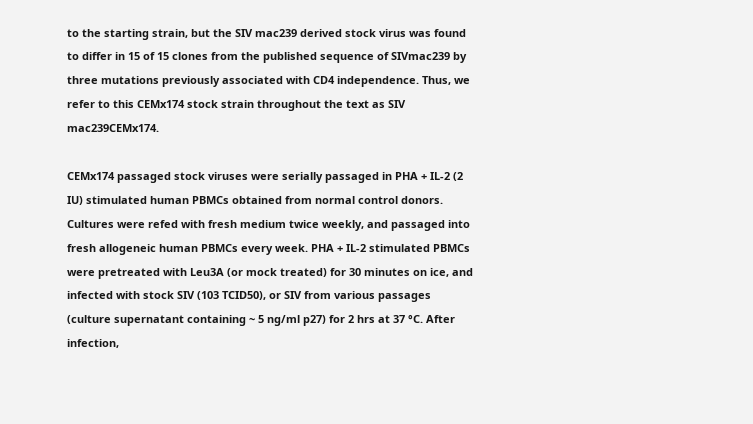to the starting strain, but the SIV mac239 derived stock virus was found to differ in 15 of 15 clones from the published sequence of SIVmac239 by three mutations previously associated with CD4 independence. Thus, we refer to this CEMx174 stock strain throughout the text as SIV mac239CEMx174.

CEMx174 passaged stock viruses were serially passaged in PHA + IL-2 (2 IU) stimulated human PBMCs obtained from normal control donors. Cultures were refed with fresh medium twice weekly, and passaged into fresh allogeneic human PBMCs every week. PHA + IL-2 stimulated PBMCs were pretreated with Leu3A (or mock treated) for 30 minutes on ice, and infected with stock SIV (103 TCID50), or SIV from various passages (culture supernatant containing ~ 5 ng/ml p27) for 2 hrs at 37 °C. After infection,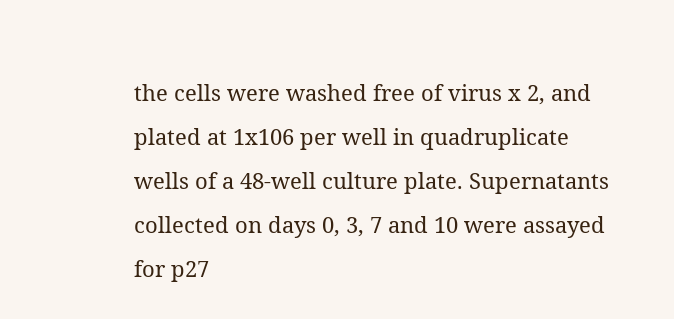the cells were washed free of virus x 2, and plated at 1x106 per well in quadruplicate wells of a 48-well culture plate. Supernatants collected on days 0, 3, 7 and 10 were assayed for p27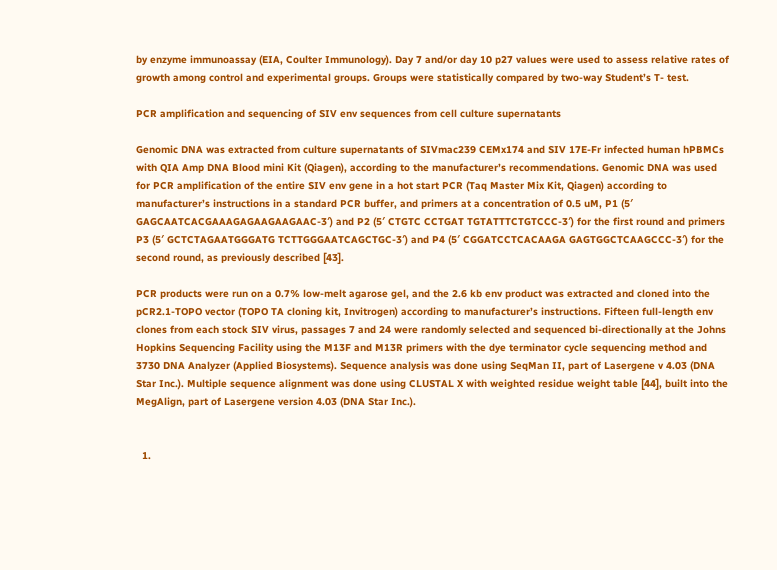by enzyme immunoassay (EIA, Coulter Immunology). Day 7 and/or day 10 p27 values were used to assess relative rates of growth among control and experimental groups. Groups were statistically compared by two-way Student’s T- test.

PCR amplification and sequencing of SIV env sequences from cell culture supernatants

Genomic DNA was extracted from culture supernatants of SIVmac239 CEMx174 and SIV 17E-Fr infected human hPBMCs with QIA Amp DNA Blood mini Kit (Qiagen), according to the manufacturer’s recommendations. Genomic DNA was used for PCR amplification of the entire SIV env gene in a hot start PCR (Taq Master Mix Kit, Qiagen) according to manufacturer’s instructions in a standard PCR buffer, and primers at a concentration of 0.5 uM, P1 (5′ GAGCAATCACGAAAGAGAAGAAGAAC-3′) and P2 (5′ CTGTC CCTGAT TGTATTTCTGTCCC-3′) for the first round and primers P3 (5′ GCTCTAGAATGGGATG TCTTGGGAATCAGCTGC-3′) and P4 (5′ CGGATCCTCACAAGA GAGTGGCTCAAGCCC-3′) for the second round, as previously described [43].

PCR products were run on a 0.7% low-melt agarose gel, and the 2.6 kb env product was extracted and cloned into the pCR2.1-TOPO vector (TOPO TA cloning kit, Invitrogen) according to manufacturer’s instructions. Fifteen full-length env clones from each stock SIV virus, passages 7 and 24 were randomly selected and sequenced bi-directionally at the Johns Hopkins Sequencing Facility using the M13F and M13R primers with the dye terminator cycle sequencing method and 3730 DNA Analyzer (Applied Biosystems). Sequence analysis was done using SeqMan II, part of Lasergene v 4.03 (DNA Star Inc.). Multiple sequence alignment was done using CLUSTAL X with weighted residue weight table [44], built into the MegAlign, part of Lasergene version 4.03 (DNA Star Inc.).


  1.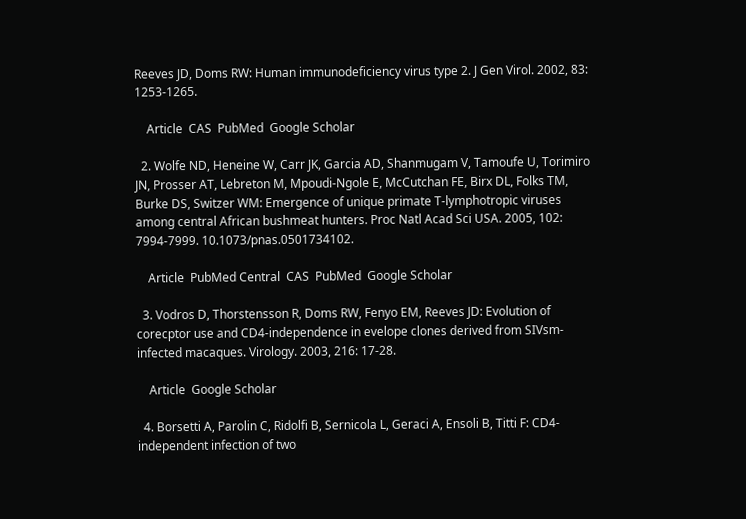Reeves JD, Doms RW: Human immunodeficiency virus type 2. J Gen Virol. 2002, 83: 1253-1265.

    Article  CAS  PubMed  Google Scholar

  2. Wolfe ND, Heneine W, Carr JK, Garcia AD, Shanmugam V, Tamoufe U, Torimiro JN, Prosser AT, Lebreton M, Mpoudi-Ngole E, McCutchan FE, Birx DL, Folks TM, Burke DS, Switzer WM: Emergence of unique primate T-lymphotropic viruses among central African bushmeat hunters. Proc Natl Acad Sci USA. 2005, 102: 7994-7999. 10.1073/pnas.0501734102.

    Article  PubMed Central  CAS  PubMed  Google Scholar

  3. Vodros D, Thorstensson R, Doms RW, Fenyo EM, Reeves JD: Evolution of corecptor use and CD4-independence in evelope clones derived from SIVsm-infected macaques. Virology. 2003, 216: 17-28.

    Article  Google Scholar

  4. Borsetti A, Parolin C, Ridolfi B, Sernicola L, Geraci A, Ensoli B, Titti F: CD4-independent infection of two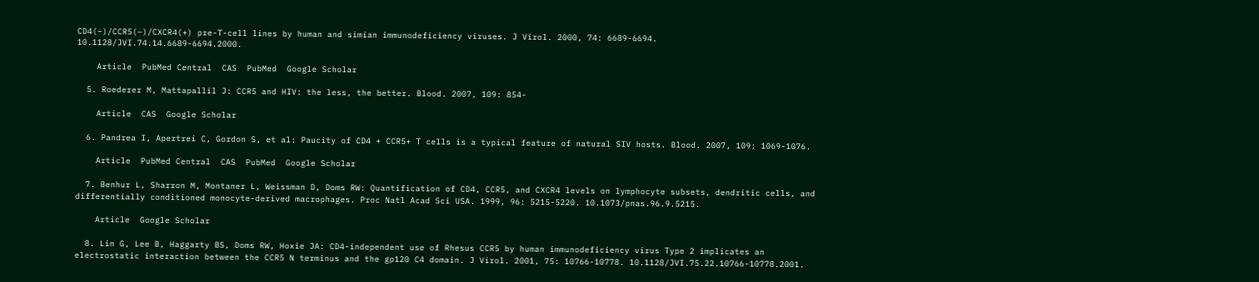CD4(−)/CCR5(−)/CXCR4(+) pre-T-cell lines by human and simian immunodeficiency viruses. J Virol. 2000, 74: 6689-6694. 10.1128/JVI.74.14.6689-6694.2000.

    Article  PubMed Central  CAS  PubMed  Google Scholar

  5. Roederer M, Mattapallil J: CCR5 and HIV: the less, the better. Blood. 2007, 109: 854-

    Article  CAS  Google Scholar

  6. Pandrea I, Apertrei C, Gordon S, et al: Paucity of CD4 + CCR5+ T cells is a typical feature of natural SIV hosts. Blood. 2007, 109: 1069-1076.

    Article  PubMed Central  CAS  PubMed  Google Scholar

  7. Benhur L, Sharron M, Montaner L, Weissman D, Doms RW: Quantification of CD4, CCR5, and CXCR4 levels on lymphocyte subsets, dendritic cells, and differentially conditioned monocyte-derived macrophages. Proc Natl Acad Sci USA. 1999, 96: 5215-5220. 10.1073/pnas.96.9.5215.

    Article  Google Scholar

  8. Lin G, Lee B, Haggarty BS, Doms RW, Hoxie JA: CD4-independent use of Rhesus CCR5 by human immunodeficiency virus Type 2 implicates an electrostatic interaction between the CCR5 N terminus and the gp120 C4 domain. J Virol. 2001, 75: 10766-10778. 10.1128/JVI.75.22.10766-10778.2001.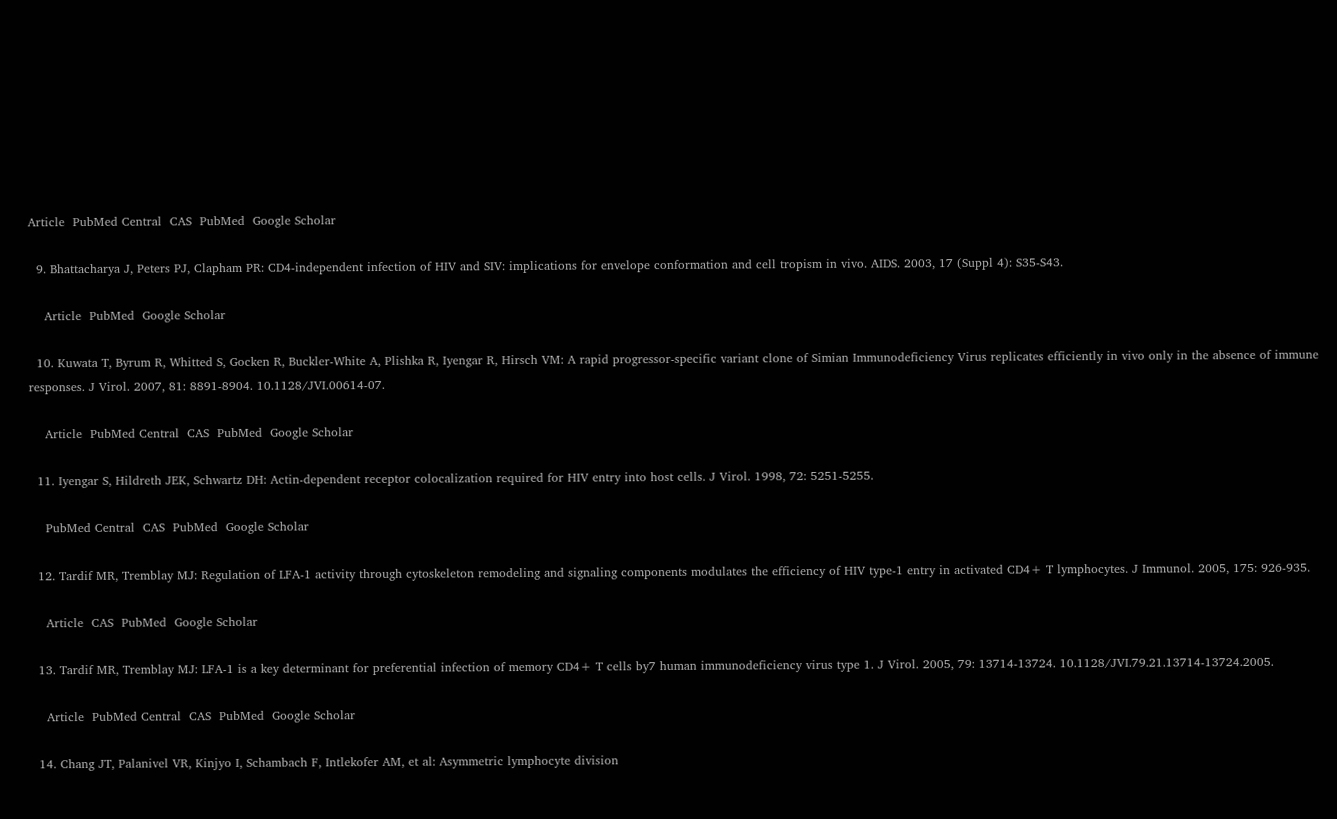Article  PubMed Central  CAS  PubMed  Google Scholar

  9. Bhattacharya J, Peters PJ, Clapham PR: CD4-independent infection of HIV and SIV: implications for envelope conformation and cell tropism in vivo. AIDS. 2003, 17 (Suppl 4): S35-S43.

    Article  PubMed  Google Scholar

  10. Kuwata T, Byrum R, Whitted S, Gocken R, Buckler-White A, Plishka R, Iyengar R, Hirsch VM: A rapid progressor-specific variant clone of Simian Immunodeficiency Virus replicates efficiently in vivo only in the absence of immune responses. J Virol. 2007, 81: 8891-8904. 10.1128/JVI.00614-07.

    Article  PubMed Central  CAS  PubMed  Google Scholar

  11. Iyengar S, Hildreth JEK, Schwartz DH: Actin-dependent receptor colocalization required for HIV entry into host cells. J Virol. 1998, 72: 5251-5255.

    PubMed Central  CAS  PubMed  Google Scholar

  12. Tardif MR, Tremblay MJ: Regulation of LFA-1 activity through cytoskeleton remodeling and signaling components modulates the efficiency of HIV type-1 entry in activated CD4+ T lymphocytes. J Immunol. 2005, 175: 926-935.

    Article  CAS  PubMed  Google Scholar

  13. Tardif MR, Tremblay MJ: LFA-1 is a key determinant for preferential infection of memory CD4+ T cells by7 human immunodeficiency virus type 1. J Virol. 2005, 79: 13714-13724. 10.1128/JVI.79.21.13714-13724.2005.

    Article  PubMed Central  CAS  PubMed  Google Scholar

  14. Chang JT, Palanivel VR, Kinjyo I, Schambach F, Intlekofer AM, et al: Asymmetric lymphocyte division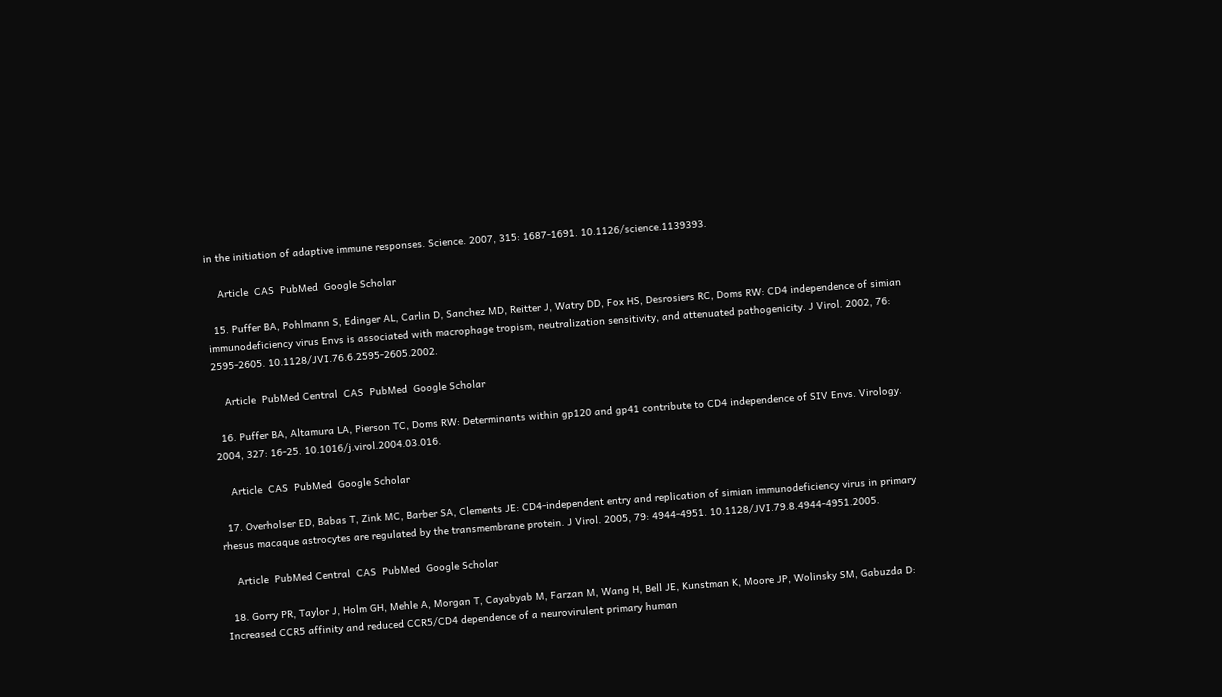in the initiation of adaptive immune responses. Science. 2007, 315: 1687-1691. 10.1126/science.1139393.

    Article  CAS  PubMed  Google Scholar

  15. Puffer BA, Pohlmann S, Edinger AL, Carlin D, Sanchez MD, Reitter J, Watry DD, Fox HS, Desrosiers RC, Doms RW: CD4 independence of simian immunodeficiency virus Envs is associated with macrophage tropism, neutralization sensitivity, and attenuated pathogenicity. J Virol. 2002, 76: 2595-2605. 10.1128/JVI.76.6.2595-2605.2002.

    Article  PubMed Central  CAS  PubMed  Google Scholar

  16. Puffer BA, Altamura LA, Pierson TC, Doms RW: Determinants within gp120 and gp41 contribute to CD4 independence of SIV Envs. Virology. 2004, 327: 16-25. 10.1016/j.virol.2004.03.016.

    Article  CAS  PubMed  Google Scholar

  17. Overholser ED, Babas T, Zink MC, Barber SA, Clements JE: CD4-independent entry and replication of simian immunodeficiency virus in primary rhesus macaque astrocytes are regulated by the transmembrane protein. J Virol. 2005, 79: 4944-4951. 10.1128/JVI.79.8.4944-4951.2005.

    Article  PubMed Central  CAS  PubMed  Google Scholar

  18. Gorry PR, Taylor J, Holm GH, Mehle A, Morgan T, Cayabyab M, Farzan M, Wang H, Bell JE, Kunstman K, Moore JP, Wolinsky SM, Gabuzda D: Increased CCR5 affinity and reduced CCR5/CD4 dependence of a neurovirulent primary human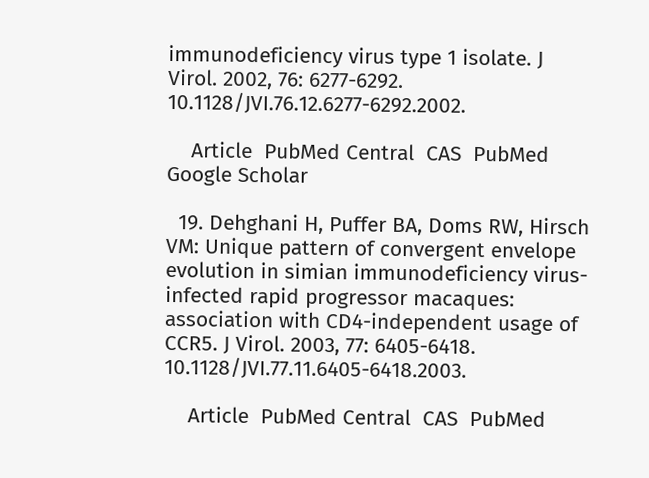immunodeficiency virus type 1 isolate. J Virol. 2002, 76: 6277-6292. 10.1128/JVI.76.12.6277-6292.2002.

    Article  PubMed Central  CAS  PubMed  Google Scholar

  19. Dehghani H, Puffer BA, Doms RW, Hirsch VM: Unique pattern of convergent envelope evolution in simian immunodeficiency virus-infected rapid progressor macaques: association with CD4-independent usage of CCR5. J Virol. 2003, 77: 6405-6418. 10.1128/JVI.77.11.6405-6418.2003.

    Article  PubMed Central  CAS  PubMed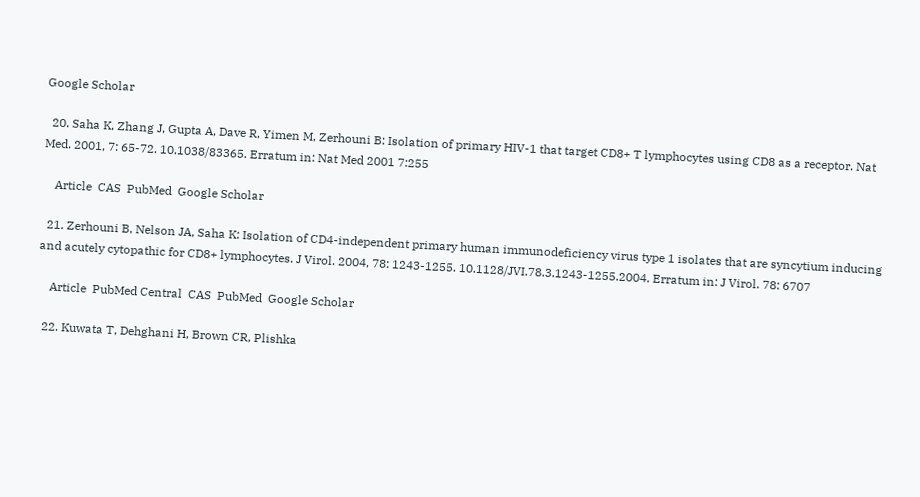Google Scholar

  20. Saha K, Zhang J, Gupta A, Dave R, Yimen M, Zerhouni B: Isolation of primary HIV-1 that target CD8+ T lymphocytes using CD8 as a receptor. Nat Med. 2001, 7: 65-72. 10.1038/83365. Erratum in: Nat Med 2001 7:255

    Article  CAS  PubMed  Google Scholar

  21. Zerhouni B, Nelson JA, Saha K: Isolation of CD4-independent primary human immunodeficiency virus type 1 isolates that are syncytium inducing and acutely cytopathic for CD8+ lymphocytes. J Virol. 2004, 78: 1243-1255. 10.1128/JVI.78.3.1243-1255.2004. Erratum in: J Virol. 78: 6707

    Article  PubMed Central  CAS  PubMed  Google Scholar

  22. Kuwata T, Dehghani H, Brown CR, Plishka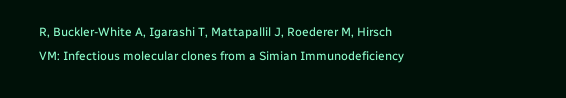R, Buckler-White A, Igarashi T, Mattapallil J, Roederer M, Hirsch VM: Infectious molecular clones from a Simian Immunodeficiency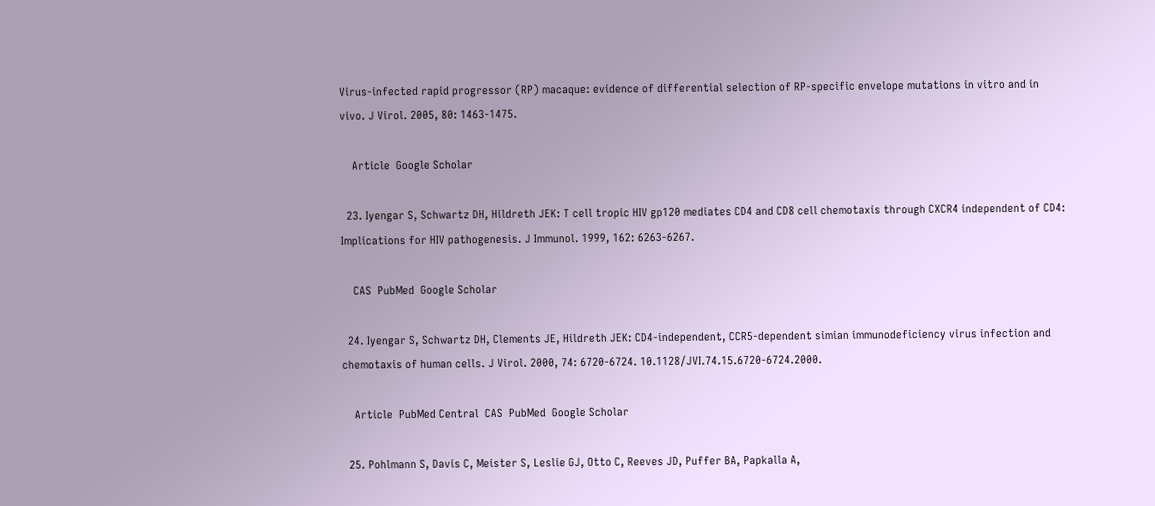Virus-infected rapid progressor (RP) macaque: evidence of differential selection of RP-specific envelope mutations in vitro and in vivo. J Virol. 2005, 80: 1463-1475.

    Article  Google Scholar

  23. Iyengar S, Schwartz DH, Hildreth JEK: T cell tropic HIV gp120 mediates CD4 and CD8 cell chemotaxis through CXCR4 independent of CD4: Implications for HIV pathogenesis. J Immunol. 1999, 162: 6263-6267.

    CAS  PubMed  Google Scholar

  24. Iyengar S, Schwartz DH, Clements JE, Hildreth JEK: CD4-independent, CCR5-dependent simian immunodeficiency virus infection and chemotaxis of human cells. J Virol. 2000, 74: 6720-6724. 10.1128/JVI.74.15.6720-6724.2000.

    Article  PubMed Central  CAS  PubMed  Google Scholar

  25. Pohlmann S, Davis C, Meister S, Leslie GJ, Otto C, Reeves JD, Puffer BA, Papkalla A,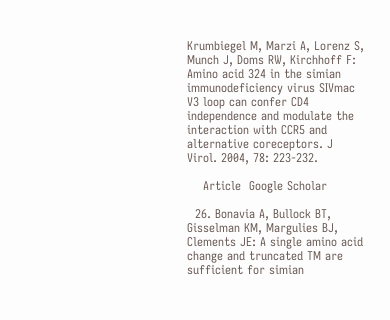Krumbiegel M, Marzi A, Lorenz S, Munch J, Doms RW, Kirchhoff F: Amino acid 324 in the simian immunodeficiency virus SIVmac V3 loop can confer CD4 independence and modulate the interaction with CCR5 and alternative coreceptors. J Virol. 2004, 78: 223-232.

    Article  Google Scholar

  26. Bonavia A, Bullock BT, Gisselman KM, Margulies BJ, Clements JE: A single amino acid change and truncated TM are sufficient for simian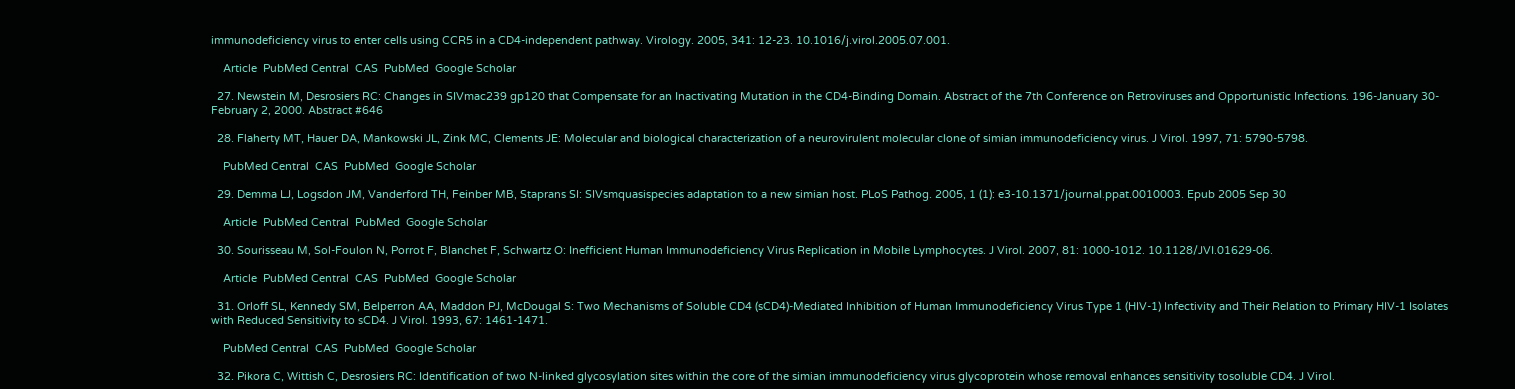immunodeficiency virus to enter cells using CCR5 in a CD4-independent pathway. Virology. 2005, 341: 12-23. 10.1016/j.virol.2005.07.001.

    Article  PubMed Central  CAS  PubMed  Google Scholar

  27. Newstein M, Desrosiers RC: Changes in SIVmac239 gp120 that Compensate for an Inactivating Mutation in the CD4-Binding Domain. Abstract of the 7th Conference on Retroviruses and Opportunistic Infections. 196-January 30- February 2, 2000. Abstract #646

  28. Flaherty MT, Hauer DA, Mankowski JL, Zink MC, Clements JE: Molecular and biological characterization of a neurovirulent molecular clone of simian immunodeficiency virus. J Virol. 1997, 71: 5790-5798.

    PubMed Central  CAS  PubMed  Google Scholar

  29. Demma LJ, Logsdon JM, Vanderford TH, Feinber MB, Staprans SI: SIVsmquasispecies adaptation to a new simian host. PLoS Pathog. 2005, 1 (1): e3-10.1371/journal.ppat.0010003. Epub 2005 Sep 30

    Article  PubMed Central  PubMed  Google Scholar

  30. Sourisseau M, Sol-Foulon N, Porrot F, Blanchet F, Schwartz O: Inefficient Human Immunodeficiency Virus Replication in Mobile Lymphocytes. J Virol. 2007, 81: 1000-1012. 10.1128/JVI.01629-06.

    Article  PubMed Central  CAS  PubMed  Google Scholar

  31. Orloff SL, Kennedy SM, Belperron AA, Maddon PJ, McDougal S: Two Mechanisms of Soluble CD4 (sCD4)-Mediated Inhibition of Human Immunodeficiency Virus Type 1 (HIV-1) Infectivity and Their Relation to Primary HIV-1 Isolates with Reduced Sensitivity to sCD4. J Virol. 1993, 67: 1461-1471.

    PubMed Central  CAS  PubMed  Google Scholar

  32. Pikora C, Wittish C, Desrosiers RC: Identification of two N-linked glycosylation sites within the core of the simian immunodeficiency virus glycoprotein whose removal enhances sensitivity tosoluble CD4. J Virol.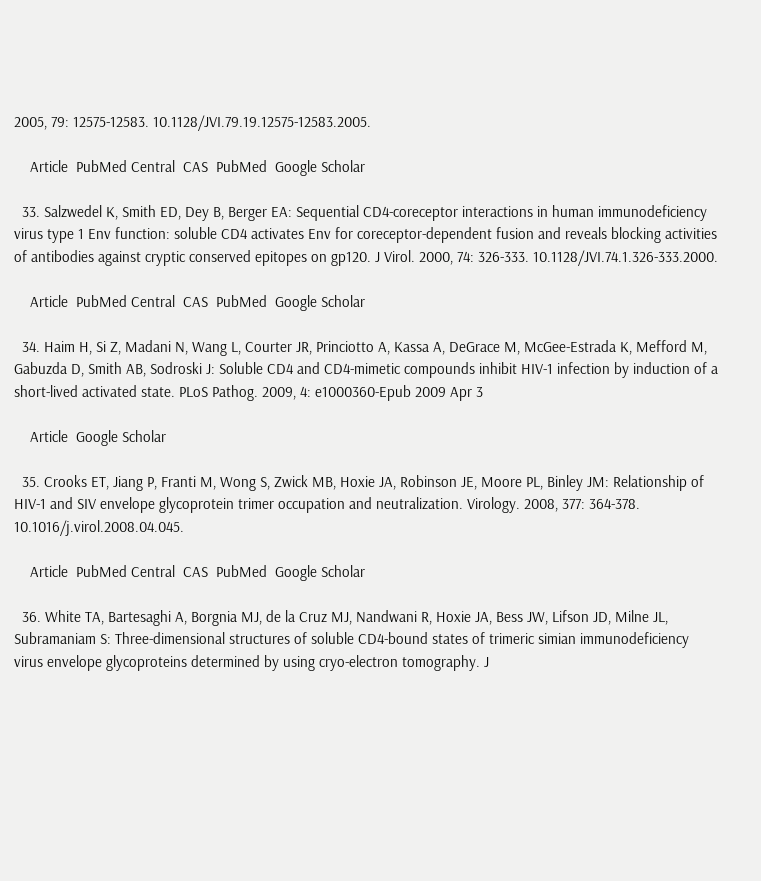2005, 79: 12575-12583. 10.1128/JVI.79.19.12575-12583.2005.

    Article  PubMed Central  CAS  PubMed  Google Scholar

  33. Salzwedel K, Smith ED, Dey B, Berger EA: Sequential CD4-coreceptor interactions in human immunodeficiency virus type 1 Env function: soluble CD4 activates Env for coreceptor-dependent fusion and reveals blocking activities of antibodies against cryptic conserved epitopes on gp120. J Virol. 2000, 74: 326-333. 10.1128/JVI.74.1.326-333.2000.

    Article  PubMed Central  CAS  PubMed  Google Scholar

  34. Haim H, Si Z, Madani N, Wang L, Courter JR, Princiotto A, Kassa A, DeGrace M, McGee-Estrada K, Mefford M, Gabuzda D, Smith AB, Sodroski J: Soluble CD4 and CD4-mimetic compounds inhibit HIV-1 infection by induction of a short-lived activated state. PLoS Pathog. 2009, 4: e1000360-Epub 2009 Apr 3

    Article  Google Scholar

  35. Crooks ET, Jiang P, Franti M, Wong S, Zwick MB, Hoxie JA, Robinson JE, Moore PL, Binley JM: Relationship of HIV-1 and SIV envelope glycoprotein trimer occupation and neutralization. Virology. 2008, 377: 364-378. 10.1016/j.virol.2008.04.045.

    Article  PubMed Central  CAS  PubMed  Google Scholar

  36. White TA, Bartesaghi A, Borgnia MJ, de la Cruz MJ, Nandwani R, Hoxie JA, Bess JW, Lifson JD, Milne JL, Subramaniam S: Three-dimensional structures of soluble CD4-bound states of trimeric simian immunodeficiency virus envelope glycoproteins determined by using cryo-electron tomography. J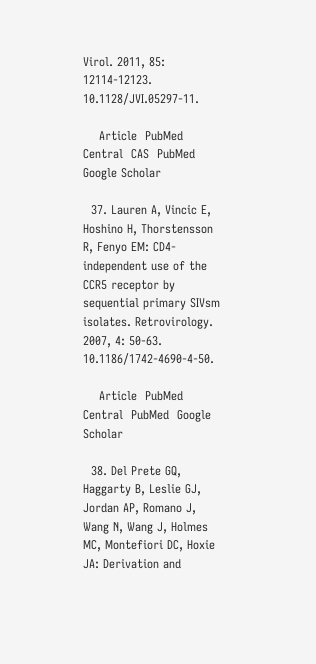Virol. 2011, 85: 12114-12123. 10.1128/JVI.05297-11.

    Article  PubMed Central  CAS  PubMed  Google Scholar

  37. Lauren A, Vincic E, Hoshino H, Thorstensson R, Fenyo EM: CD4-independent use of the CCR5 receptor by sequential primary SIVsm isolates. Retrovirology. 2007, 4: 50-63. 10.1186/1742-4690-4-50.

    Article  PubMed Central  PubMed  Google Scholar

  38. Del Prete GQ, Haggarty B, Leslie GJ, Jordan AP, Romano J, Wang N, Wang J, Holmes MC, Montefiori DC, Hoxie JA: Derivation and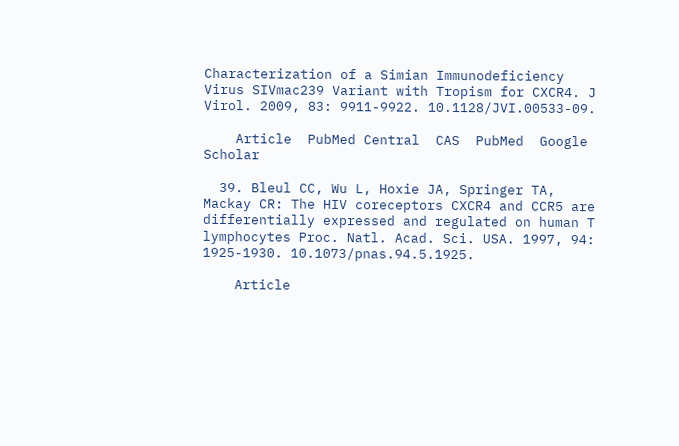Characterization of a Simian Immunodeficiency Virus SIVmac239 Variant with Tropism for CXCR4. J Virol. 2009, 83: 9911-9922. 10.1128/JVI.00533-09.

    Article  PubMed Central  CAS  PubMed  Google Scholar

  39. Bleul CC, Wu L, Hoxie JA, Springer TA, Mackay CR: The HIV coreceptors CXCR4 and CCR5 are differentially expressed and regulated on human T lymphocytes Proc. Natl. Acad. Sci. USA. 1997, 94: 1925-1930. 10.1073/pnas.94.5.1925.

    Article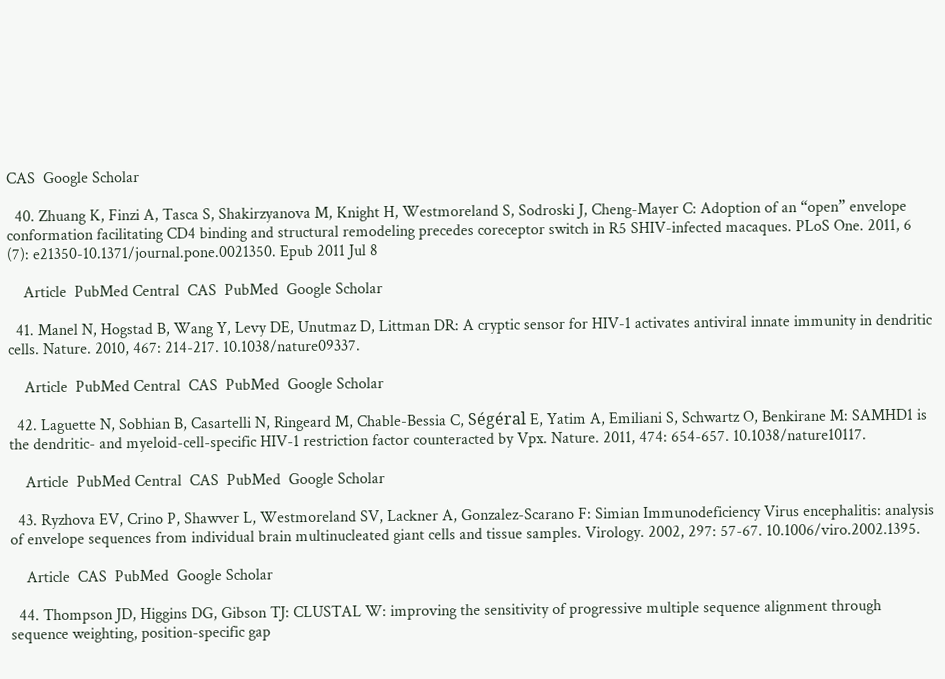CAS  Google Scholar

  40. Zhuang K, Finzi A, Tasca S, Shakirzyanova M, Knight H, Westmoreland S, Sodroski J, Cheng-Mayer C: Adoption of an “open” envelope conformation facilitating CD4 binding and structural remodeling precedes coreceptor switch in R5 SHIV-infected macaques. PLoS One. 2011, 6 (7): e21350-10.1371/journal.pone.0021350. Epub 2011 Jul 8

    Article  PubMed Central  CAS  PubMed  Google Scholar

  41. Manel N, Hogstad B, Wang Y, Levy DE, Unutmaz D, Littman DR: A cryptic sensor for HIV-1 activates antiviral innate immunity in dendritic cells. Nature. 2010, 467: 214-217. 10.1038/nature09337.

    Article  PubMed Central  CAS  PubMed  Google Scholar

  42. Laguette N, Sobhian B, Casartelli N, Ringeard M, Chable-Bessia C, Ségéral E, Yatim A, Emiliani S, Schwartz O, Benkirane M: SAMHD1 is the dendritic- and myeloid-cell-specific HIV-1 restriction factor counteracted by Vpx. Nature. 2011, 474: 654-657. 10.1038/nature10117.

    Article  PubMed Central  CAS  PubMed  Google Scholar

  43. Ryzhova EV, Crino P, Shawver L, Westmoreland SV, Lackner A, Gonzalez-Scarano F: Simian Immunodeficiency Virus encephalitis: analysis of envelope sequences from individual brain multinucleated giant cells and tissue samples. Virology. 2002, 297: 57-67. 10.1006/viro.2002.1395.

    Article  CAS  PubMed  Google Scholar

  44. Thompson JD, Higgins DG, Gibson TJ: CLUSTAL W: improving the sensitivity of progressive multiple sequence alignment through sequence weighting, position-specific gap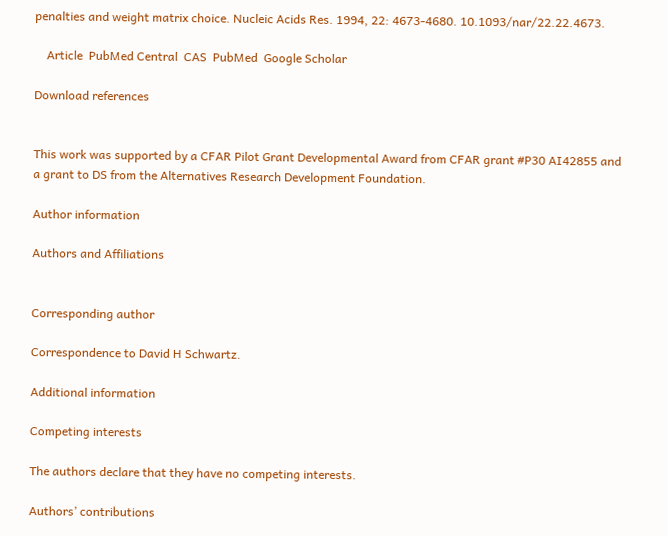penalties and weight matrix choice. Nucleic Acids Res. 1994, 22: 4673-4680. 10.1093/nar/22.22.4673.

    Article  PubMed Central  CAS  PubMed  Google Scholar

Download references


This work was supported by a CFAR Pilot Grant Developmental Award from CFAR grant #P30 AI42855 and a grant to DS from the Alternatives Research Development Foundation.

Author information

Authors and Affiliations


Corresponding author

Correspondence to David H Schwartz.

Additional information

Competing interests

The authors declare that they have no competing interests.

Authors’ contributions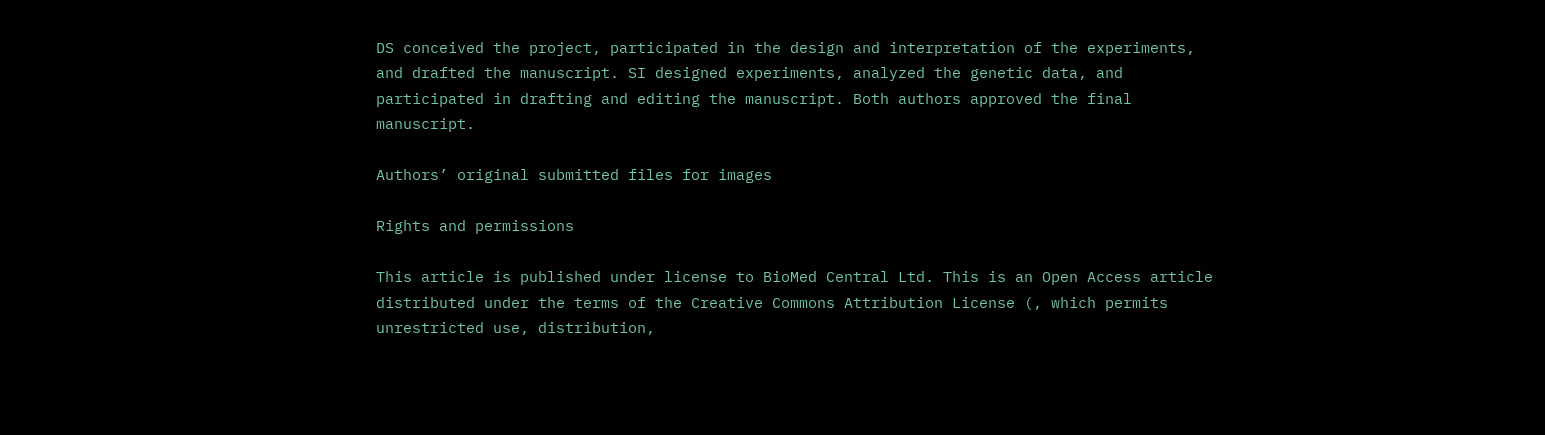DS conceived the project, participated in the design and interpretation of the experiments, and drafted the manuscript. SI designed experiments, analyzed the genetic data, and participated in drafting and editing the manuscript. Both authors approved the final manuscript.

Authors’ original submitted files for images

Rights and permissions

This article is published under license to BioMed Central Ltd. This is an Open Access article distributed under the terms of the Creative Commons Attribution License (, which permits unrestricted use, distribution,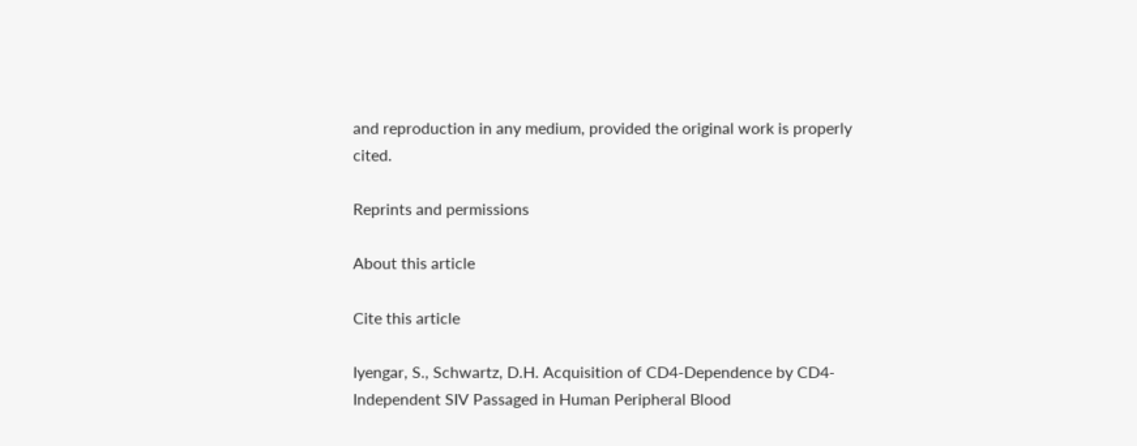and reproduction in any medium, provided the original work is properly cited.

Reprints and permissions

About this article

Cite this article

Iyengar, S., Schwartz, D.H. Acquisition of CD4-Dependence by CD4-Independent SIV Passaged in Human Peripheral Blood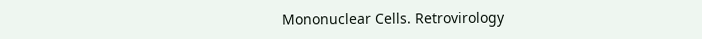Mononuclear Cells. Retrovirology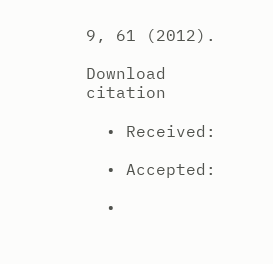9, 61 (2012).

Download citation

  • Received:

  • Accepted:

  •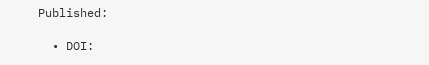Published:

  • DOI: